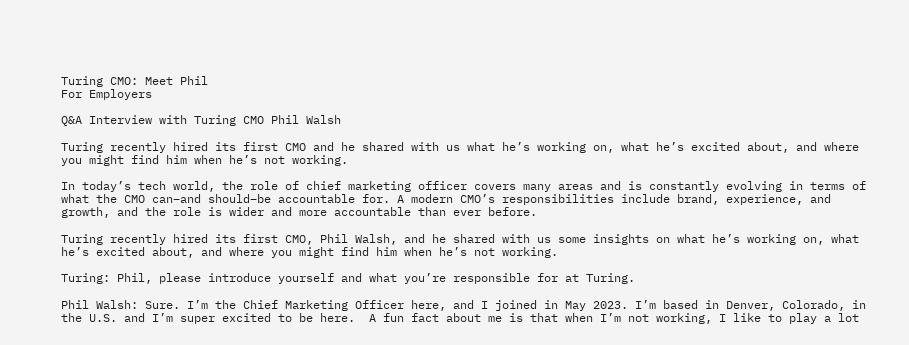Turing CMO: Meet Phil
For Employers

Q&A Interview with Turing CMO Phil Walsh

Turing recently hired its first CMO and he shared with us what he’s working on, what he’s excited about, and where you might find him when he’s not working.

In today’s tech world, the role of chief marketing officer covers many areas and is constantly evolving in terms of what the CMO can–and should–be accountable for. A modern CMO’s responsibilities include brand, experience, and growth, and the role is wider and more accountable than ever before.

Turing recently hired its first CMO, Phil Walsh, and he shared with us some insights on what he’s working on, what he’s excited about, and where you might find him when he’s not working.

Turing: Phil, please introduce yourself and what you’re responsible for at Turing.

Phil Walsh: Sure. I’m the Chief Marketing Officer here, and I joined in May 2023. I’m based in Denver, Colorado, in the U.S. and I’m super excited to be here.  A fun fact about me is that when I’m not working, I like to play a lot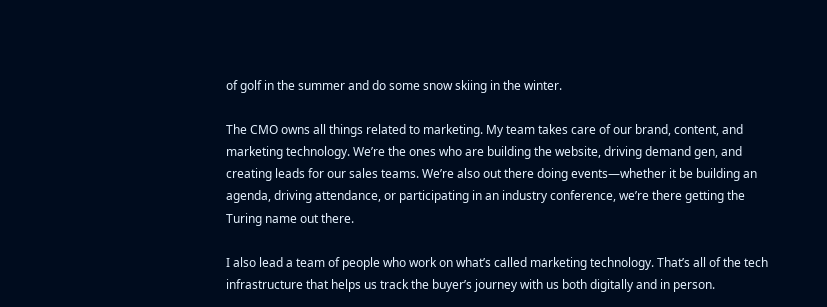of golf in the summer and do some snow skiing in the winter.

The CMO owns all things related to marketing. My team takes care of our brand, content, and marketing technology. We’re the ones who are building the website, driving demand gen, and creating leads for our sales teams. We’re also out there doing events—whether it be building an agenda, driving attendance, or participating in an industry conference, we’re there getting the Turing name out there.

I also lead a team of people who work on what’s called marketing technology. That’s all of the tech infrastructure that helps us track the buyer’s journey with us both digitally and in person.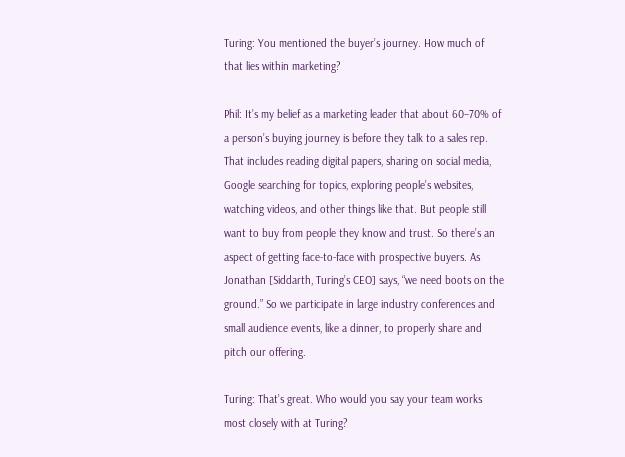Turing: You mentioned the buyer’s journey. How much of that lies within marketing?

Phil: It’s my belief as a marketing leader that about 60–70% of a person’s buying journey is before they talk to a sales rep. That includes reading digital papers, sharing on social media, Google searching for topics, exploring people’s websites, watching videos, and other things like that. But people still want to buy from people they know and trust. So there’s an aspect of getting face-to-face with prospective buyers. As Jonathan [Siddarth, Turing’s CEO] says, “we need boots on the ground.” So we participate in large industry conferences and small audience events, like a dinner, to properly share and pitch our offering.

Turing: That’s great. Who would you say your team works most closely with at Turing?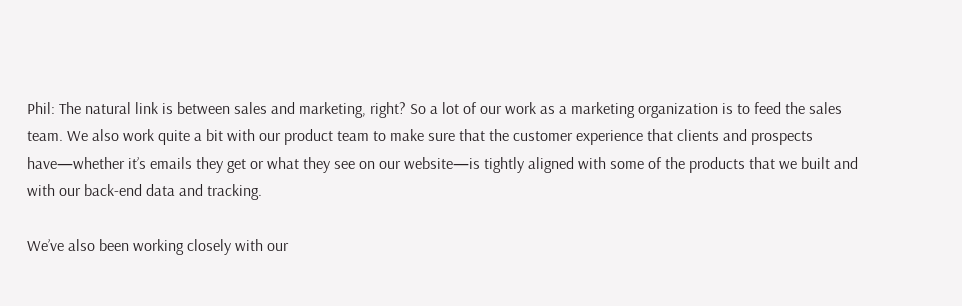Phil: The natural link is between sales and marketing, right? So a lot of our work as a marketing organization is to feed the sales team. We also work quite a bit with our product team to make sure that the customer experience that clients and prospects have—whether it’s emails they get or what they see on our website—is tightly aligned with some of the products that we built and with our back-end data and tracking.

We’ve also been working closely with our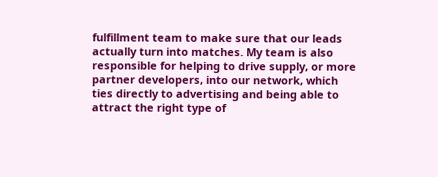fulfillment team to make sure that our leads actually turn into matches. My team is also responsible for helping to drive supply, or more partner developers, into our network, which ties directly to advertising and being able to attract the right type of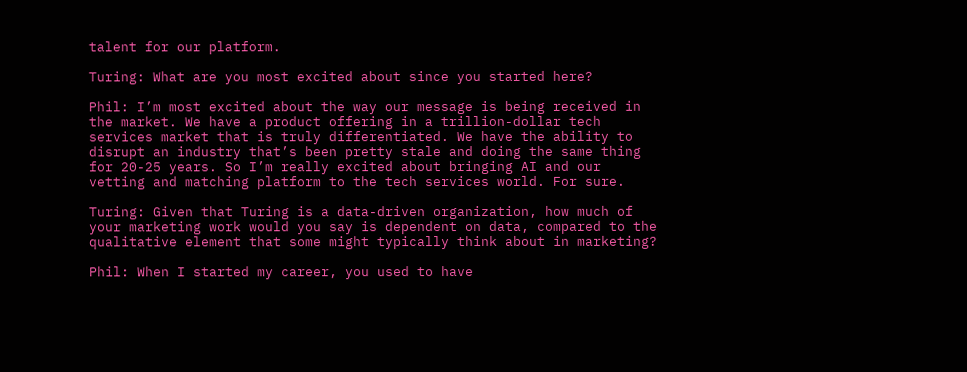talent for our platform.

Turing: What are you most excited about since you started here?

Phil: I’m most excited about the way our message is being received in the market. We have a product offering in a trillion-dollar tech services market that is truly differentiated. We have the ability to disrupt an industry that’s been pretty stale and doing the same thing for 20-25 years. So I’m really excited about bringing AI and our vetting and matching platform to the tech services world. For sure.

Turing: Given that Turing is a data-driven organization, how much of your marketing work would you say is dependent on data, compared to the qualitative element that some might typically think about in marketing?

Phil: When I started my career, you used to have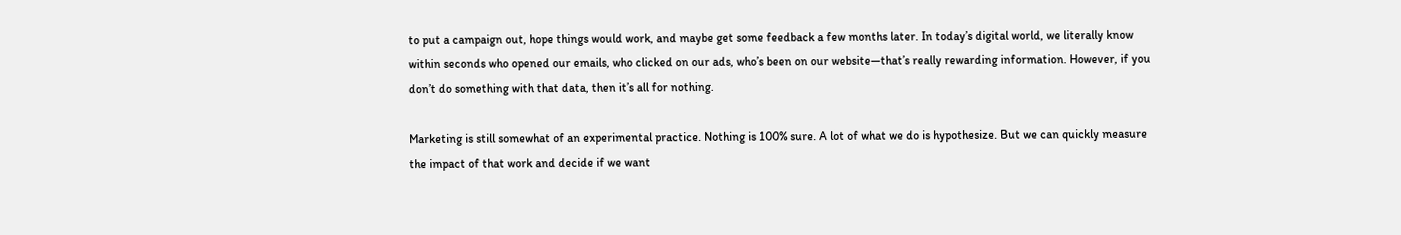to put a campaign out, hope things would work, and maybe get some feedback a few months later. In today’s digital world, we literally know within seconds who opened our emails, who clicked on our ads, who’s been on our website—that’s really rewarding information. However, if you don’t do something with that data, then it’s all for nothing.

Marketing is still somewhat of an experimental practice. Nothing is 100% sure. A lot of what we do is hypothesize. But we can quickly measure the impact of that work and decide if we want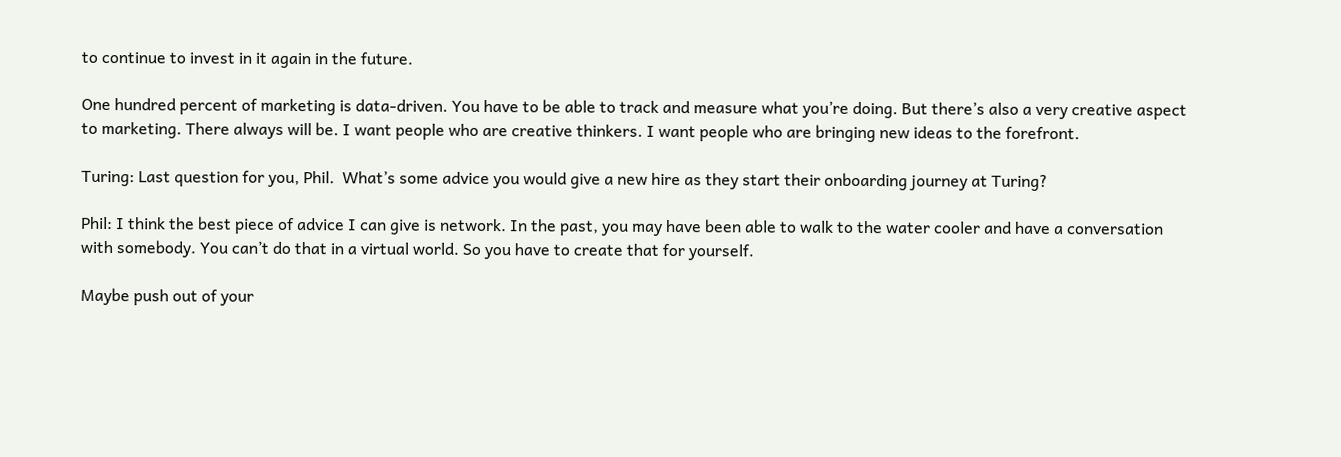to continue to invest in it again in the future.

One hundred percent of marketing is data-driven. You have to be able to track and measure what you’re doing. But there’s also a very creative aspect to marketing. There always will be. I want people who are creative thinkers. I want people who are bringing new ideas to the forefront.

Turing: Last question for you, Phil.  What’s some advice you would give a new hire as they start their onboarding journey at Turing?

Phil: I think the best piece of advice I can give is network. In the past, you may have been able to walk to the water cooler and have a conversation with somebody. You can’t do that in a virtual world. So you have to create that for yourself.

Maybe push out of your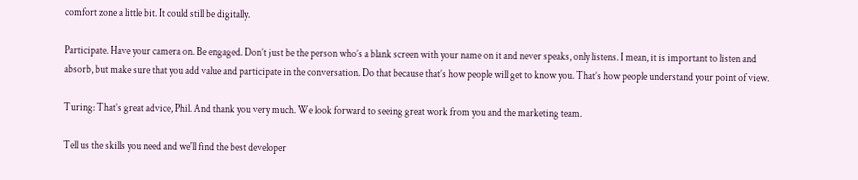comfort zone a little bit. It could still be digitally.

Participate. Have your camera on. Be engaged. Don’t just be the person who’s a blank screen with your name on it and never speaks, only listens. I mean, it is important to listen and absorb, but make sure that you add value and participate in the conversation. Do that because that’s how people will get to know you. That’s how people understand your point of view.

Turing: That’s great advice, Phil. And thank you very much. We look forward to seeing great work from you and the marketing team.

Tell us the skills you need and we'll find the best developer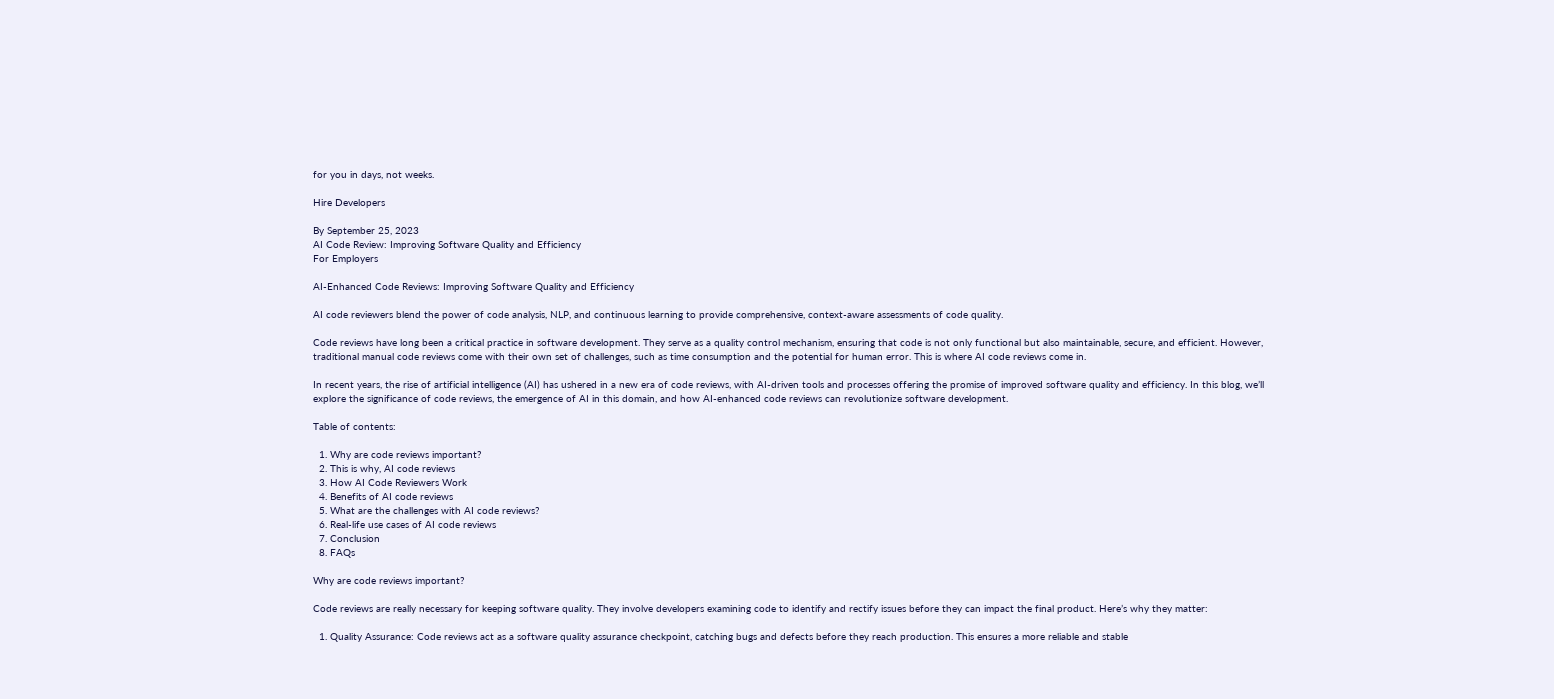for you in days, not weeks.

Hire Developers

By September 25, 2023
AI Code Review: Improving Software Quality and Efficiency
For Employers

AI-Enhanced Code Reviews: Improving Software Quality and Efficiency

AI code reviewers blend the power of code analysis, NLP, and continuous learning to provide comprehensive, context-aware assessments of code quality.

Code reviews have long been a critical practice in software development. They serve as a quality control mechanism, ensuring that code is not only functional but also maintainable, secure, and efficient. However, traditional manual code reviews come with their own set of challenges, such as time consumption and the potential for human error. This is where AI code reviews come in.

In recent years, the rise of artificial intelligence (AI) has ushered in a new era of code reviews, with AI-driven tools and processes offering the promise of improved software quality and efficiency. In this blog, we’ll explore the significance of code reviews, the emergence of AI in this domain, and how AI-enhanced code reviews can revolutionize software development.

Table of contents:

  1. Why are code reviews important?
  2. This is why, AI code reviews
  3. How AI Code Reviewers Work
  4. Benefits of AI code reviews
  5. What are the challenges with AI code reviews?
  6. Real-life use cases of AI code reviews
  7. Conclusion
  8. FAQs

Why are code reviews important?

Code reviews are really necessary for keeping software quality. They involve developers examining code to identify and rectify issues before they can impact the final product. Here’s why they matter:

  1. Quality Assurance: Code reviews act as a software quality assurance checkpoint, catching bugs and defects before they reach production. This ensures a more reliable and stable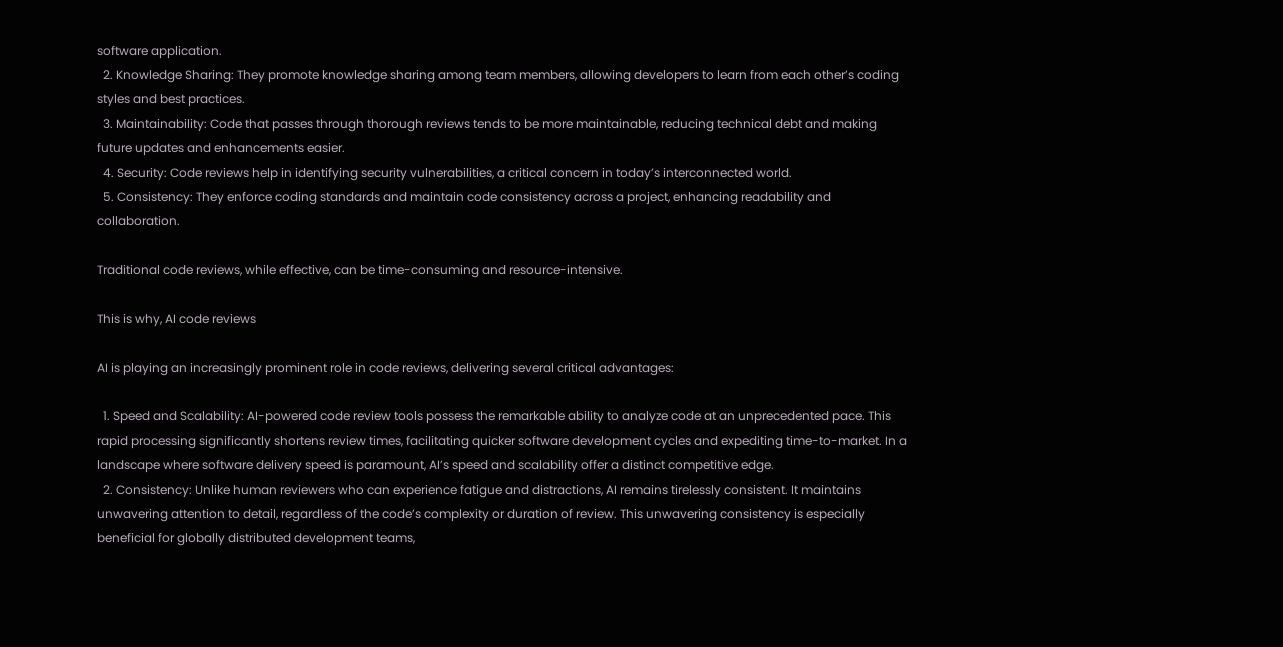software application.
  2. Knowledge Sharing: They promote knowledge sharing among team members, allowing developers to learn from each other’s coding styles and best practices.
  3. Maintainability: Code that passes through thorough reviews tends to be more maintainable, reducing technical debt and making future updates and enhancements easier.
  4. Security: Code reviews help in identifying security vulnerabilities, a critical concern in today’s interconnected world.
  5. Consistency: They enforce coding standards and maintain code consistency across a project, enhancing readability and collaboration.

Traditional code reviews, while effective, can be time-consuming and resource-intensive.

This is why, AI code reviews

AI is playing an increasingly prominent role in code reviews, delivering several critical advantages:

  1. Speed and Scalability: AI-powered code review tools possess the remarkable ability to analyze code at an unprecedented pace. This rapid processing significantly shortens review times, facilitating quicker software development cycles and expediting time-to-market. In a landscape where software delivery speed is paramount, AI’s speed and scalability offer a distinct competitive edge.
  2. Consistency: Unlike human reviewers who can experience fatigue and distractions, AI remains tirelessly consistent. It maintains unwavering attention to detail, regardless of the code’s complexity or duration of review. This unwavering consistency is especially beneficial for globally distributed development teams,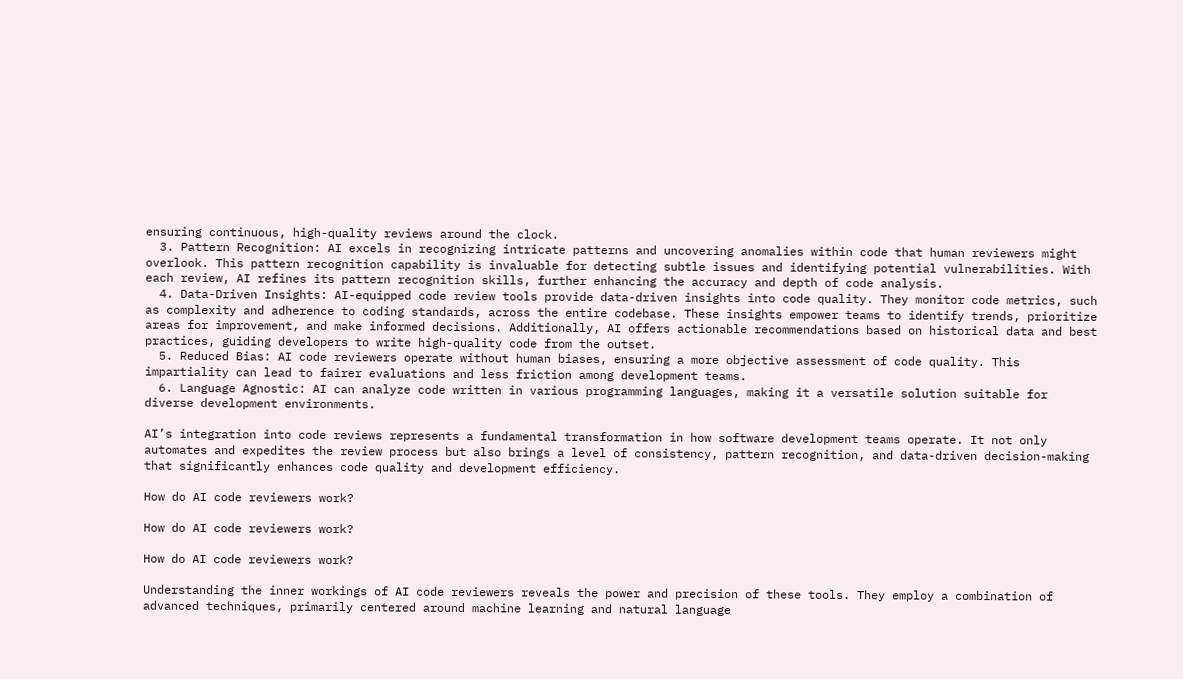ensuring continuous, high-quality reviews around the clock.
  3. Pattern Recognition: AI excels in recognizing intricate patterns and uncovering anomalies within code that human reviewers might overlook. This pattern recognition capability is invaluable for detecting subtle issues and identifying potential vulnerabilities. With each review, AI refines its pattern recognition skills, further enhancing the accuracy and depth of code analysis.
  4. Data-Driven Insights: AI-equipped code review tools provide data-driven insights into code quality. They monitor code metrics, such as complexity and adherence to coding standards, across the entire codebase. These insights empower teams to identify trends, prioritize areas for improvement, and make informed decisions. Additionally, AI offers actionable recommendations based on historical data and best practices, guiding developers to write high-quality code from the outset.
  5. Reduced Bias: AI code reviewers operate without human biases, ensuring a more objective assessment of code quality. This impartiality can lead to fairer evaluations and less friction among development teams.
  6. Language Agnostic: AI can analyze code written in various programming languages, making it a versatile solution suitable for diverse development environments.

AI’s integration into code reviews represents a fundamental transformation in how software development teams operate. It not only automates and expedites the review process but also brings a level of consistency, pattern recognition, and data-driven decision-making that significantly enhances code quality and development efficiency.

How do AI code reviewers work?

How do AI code reviewers work?

How do AI code reviewers work?

Understanding the inner workings of AI code reviewers reveals the power and precision of these tools. They employ a combination of advanced techniques, primarily centered around machine learning and natural language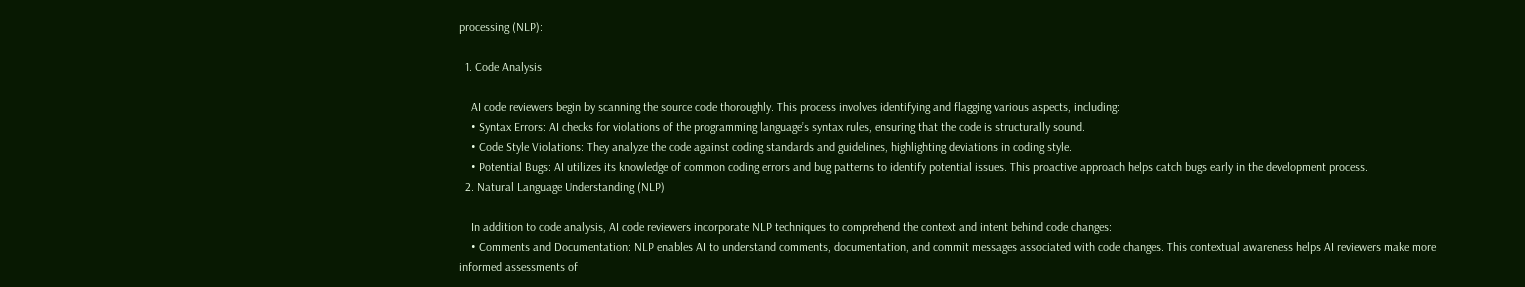processing (NLP):

  1. Code Analysis

    AI code reviewers begin by scanning the source code thoroughly. This process involves identifying and flagging various aspects, including:
    • Syntax Errors: AI checks for violations of the programming language’s syntax rules, ensuring that the code is structurally sound.
    • Code Style Violations: They analyze the code against coding standards and guidelines, highlighting deviations in coding style.
    • Potential Bugs: AI utilizes its knowledge of common coding errors and bug patterns to identify potential issues. This proactive approach helps catch bugs early in the development process.
  2. Natural Language Understanding (NLP)

    In addition to code analysis, AI code reviewers incorporate NLP techniques to comprehend the context and intent behind code changes:
    • Comments and Documentation: NLP enables AI to understand comments, documentation, and commit messages associated with code changes. This contextual awareness helps AI reviewers make more informed assessments of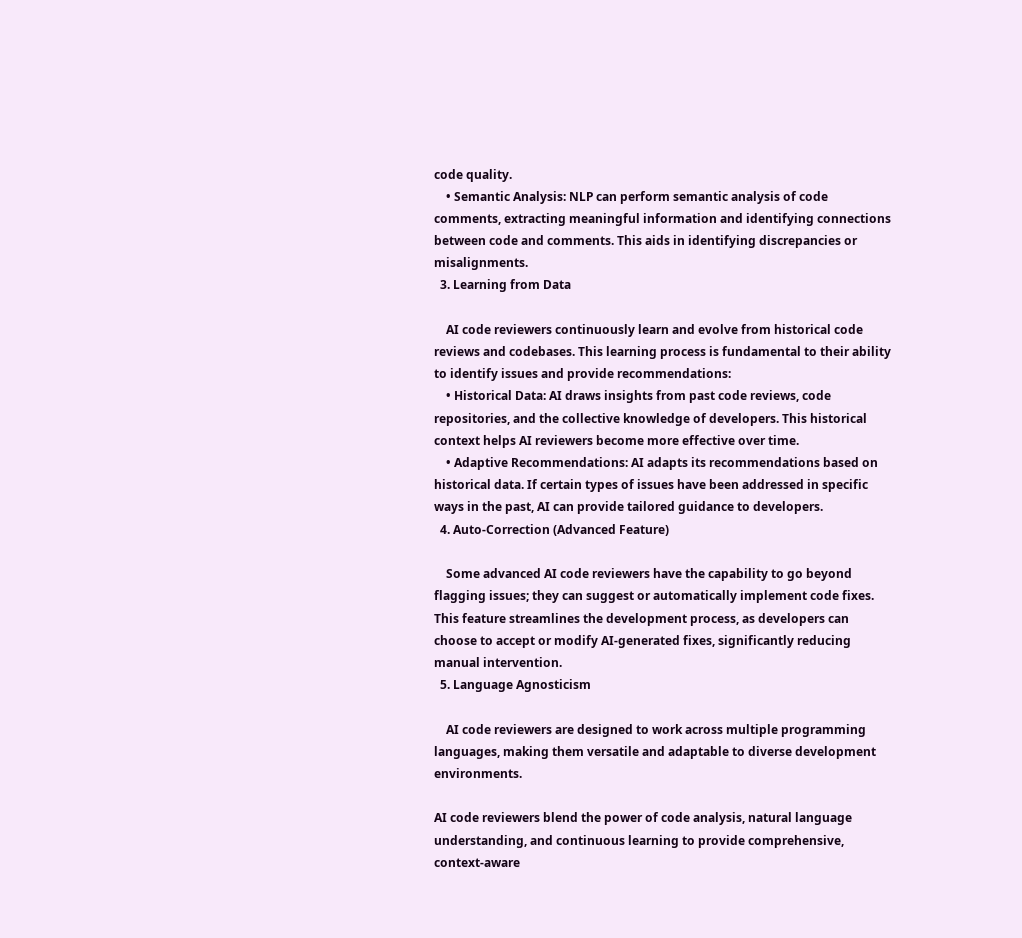code quality.
    • Semantic Analysis: NLP can perform semantic analysis of code comments, extracting meaningful information and identifying connections between code and comments. This aids in identifying discrepancies or misalignments.
  3. Learning from Data

    AI code reviewers continuously learn and evolve from historical code reviews and codebases. This learning process is fundamental to their ability to identify issues and provide recommendations:
    • Historical Data: AI draws insights from past code reviews, code repositories, and the collective knowledge of developers. This historical context helps AI reviewers become more effective over time.
    • Adaptive Recommendations: AI adapts its recommendations based on historical data. If certain types of issues have been addressed in specific ways in the past, AI can provide tailored guidance to developers.
  4. Auto-Correction (Advanced Feature)

    Some advanced AI code reviewers have the capability to go beyond flagging issues; they can suggest or automatically implement code fixes. This feature streamlines the development process, as developers can choose to accept or modify AI-generated fixes, significantly reducing manual intervention.
  5. Language Agnosticism

    AI code reviewers are designed to work across multiple programming languages, making them versatile and adaptable to diverse development environments.

AI code reviewers blend the power of code analysis, natural language understanding, and continuous learning to provide comprehensive, context-aware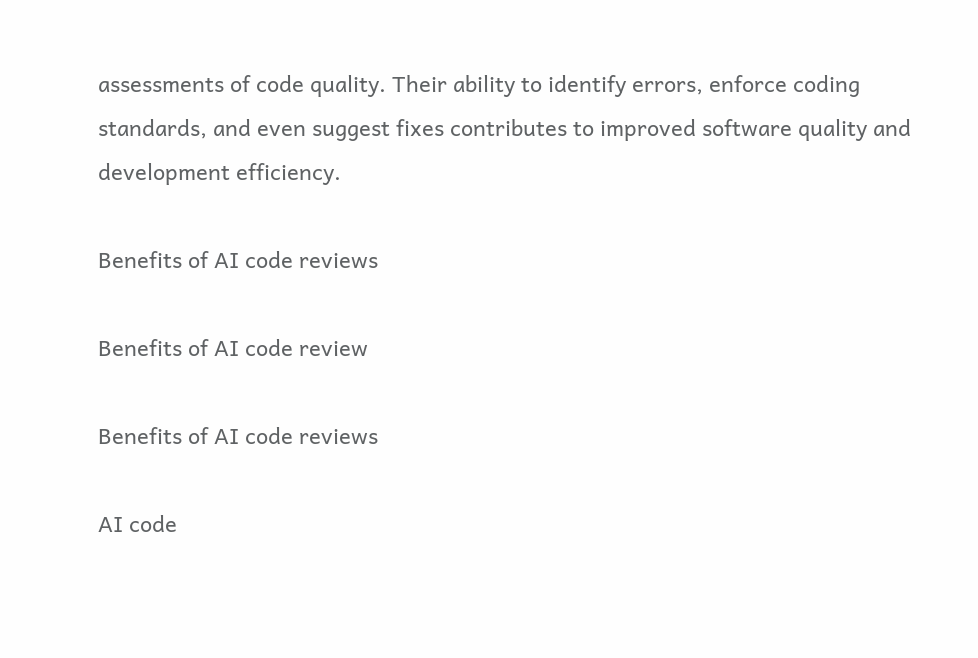assessments of code quality. Their ability to identify errors, enforce coding standards, and even suggest fixes contributes to improved software quality and development efficiency.

Benefits of AI code reviews

Benefits of AI code review

Benefits of AI code reviews

AI code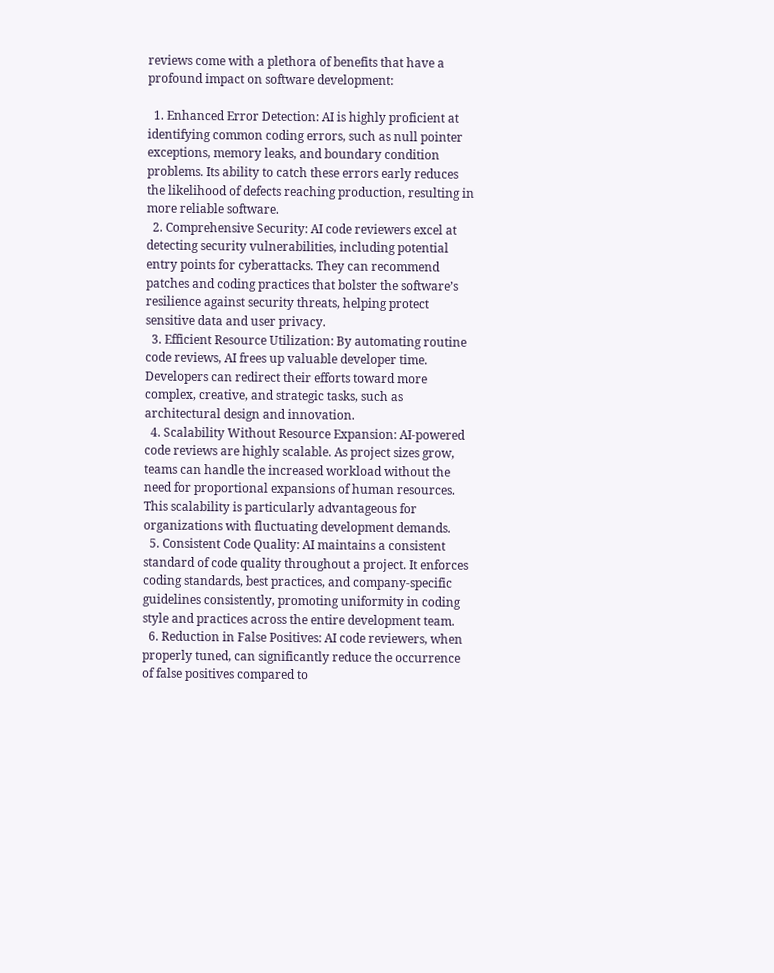reviews come with a plethora of benefits that have a profound impact on software development:

  1. Enhanced Error Detection: AI is highly proficient at identifying common coding errors, such as null pointer exceptions, memory leaks, and boundary condition problems. Its ability to catch these errors early reduces the likelihood of defects reaching production, resulting in more reliable software.
  2. Comprehensive Security: AI code reviewers excel at detecting security vulnerabilities, including potential entry points for cyberattacks. They can recommend patches and coding practices that bolster the software’s resilience against security threats, helping protect sensitive data and user privacy.
  3. Efficient Resource Utilization: By automating routine code reviews, AI frees up valuable developer time. Developers can redirect their efforts toward more complex, creative, and strategic tasks, such as architectural design and innovation.
  4. Scalability Without Resource Expansion: AI-powered code reviews are highly scalable. As project sizes grow, teams can handle the increased workload without the need for proportional expansions of human resources. This scalability is particularly advantageous for organizations with fluctuating development demands.
  5. Consistent Code Quality: AI maintains a consistent standard of code quality throughout a project. It enforces coding standards, best practices, and company-specific guidelines consistently, promoting uniformity in coding style and practices across the entire development team.
  6. Reduction in False Positives: AI code reviewers, when properly tuned, can significantly reduce the occurrence of false positives compared to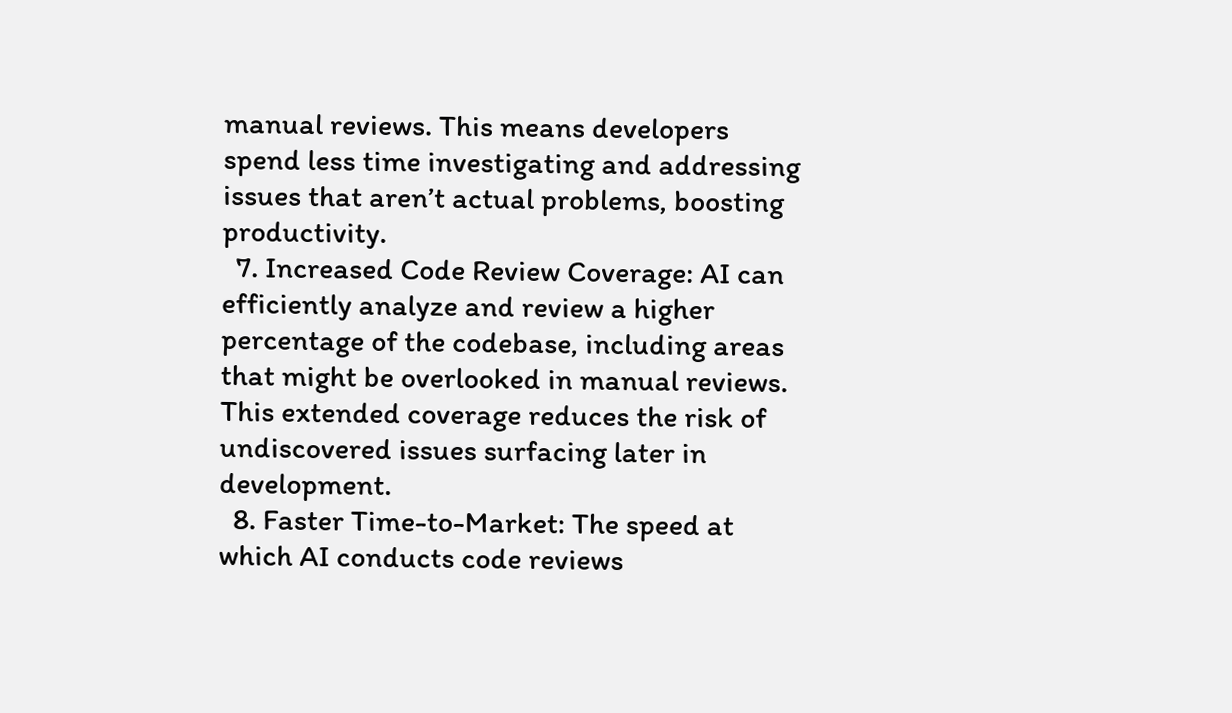manual reviews. This means developers spend less time investigating and addressing issues that aren’t actual problems, boosting productivity.
  7. Increased Code Review Coverage: AI can efficiently analyze and review a higher percentage of the codebase, including areas that might be overlooked in manual reviews. This extended coverage reduces the risk of undiscovered issues surfacing later in development.
  8. Faster Time-to-Market: The speed at which AI conducts code reviews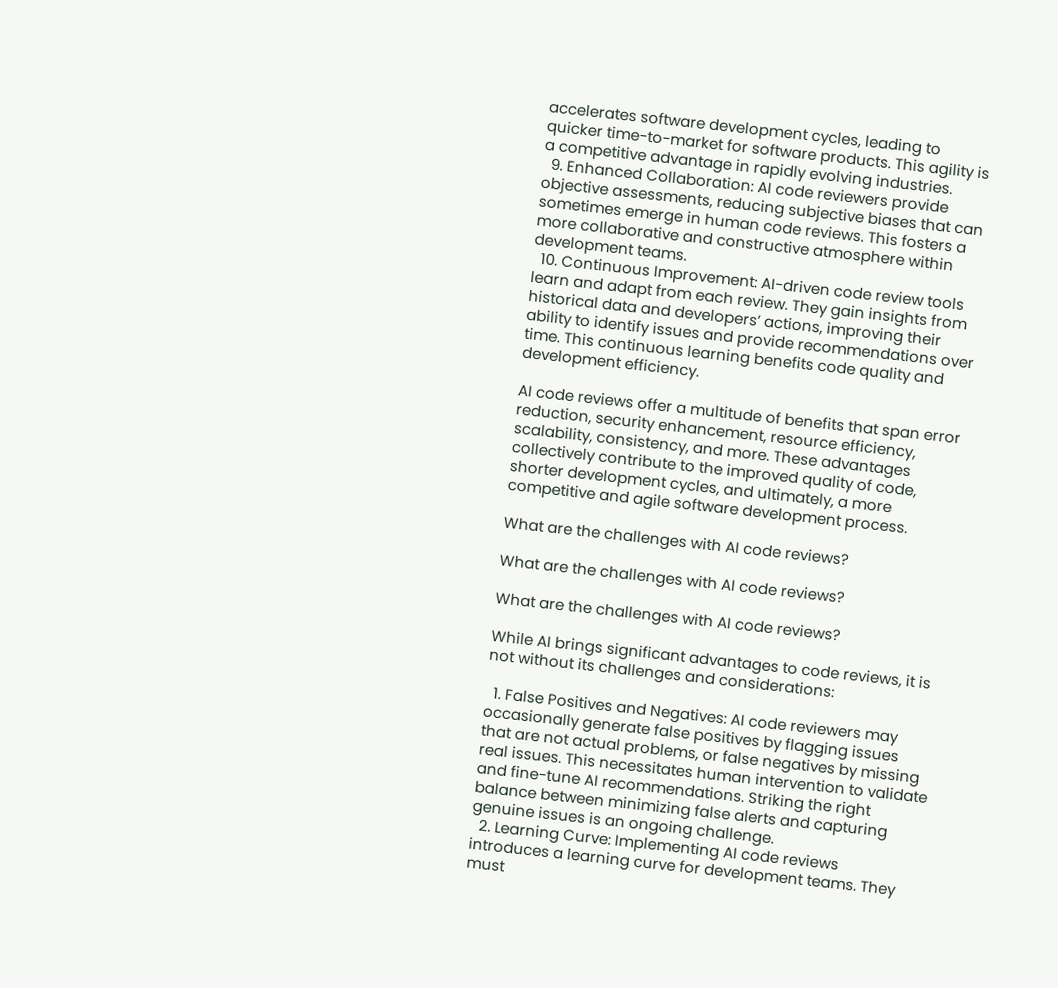accelerates software development cycles, leading to quicker time-to-market for software products. This agility is a competitive advantage in rapidly evolving industries.
  9. Enhanced Collaboration: AI code reviewers provide objective assessments, reducing subjective biases that can sometimes emerge in human code reviews. This fosters a more collaborative and constructive atmosphere within development teams.
  10. Continuous Improvement: AI-driven code review tools learn and adapt from each review. They gain insights from historical data and developers’ actions, improving their ability to identify issues and provide recommendations over time. This continuous learning benefits code quality and development efficiency.

AI code reviews offer a multitude of benefits that span error reduction, security enhancement, resource efficiency, scalability, consistency, and more. These advantages collectively contribute to the improved quality of code, shorter development cycles, and ultimately, a more competitive and agile software development process.

What are the challenges with AI code reviews?

What are the challenges with AI code reviews?

What are the challenges with AI code reviews?

While AI brings significant advantages to code reviews, it is not without its challenges and considerations:

  1. False Positives and Negatives: AI code reviewers may occasionally generate false positives by flagging issues that are not actual problems, or false negatives by missing real issues. This necessitates human intervention to validate and fine-tune AI recommendations. Striking the right balance between minimizing false alerts and capturing genuine issues is an ongoing challenge.
  2. Learning Curve: Implementing AI code reviews introduces a learning curve for development teams. They must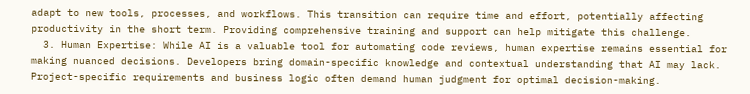adapt to new tools, processes, and workflows. This transition can require time and effort, potentially affecting productivity in the short term. Providing comprehensive training and support can help mitigate this challenge.
  3. Human Expertise: While AI is a valuable tool for automating code reviews, human expertise remains essential for making nuanced decisions. Developers bring domain-specific knowledge and contextual understanding that AI may lack. Project-specific requirements and business logic often demand human judgment for optimal decision-making.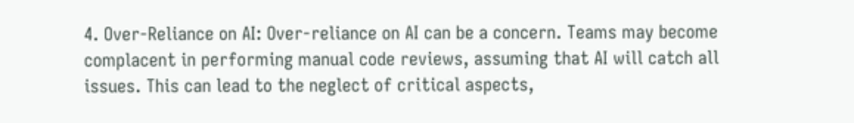4. Over-Reliance on AI: Over-reliance on AI can be a concern. Teams may become complacent in performing manual code reviews, assuming that AI will catch all issues. This can lead to the neglect of critical aspects,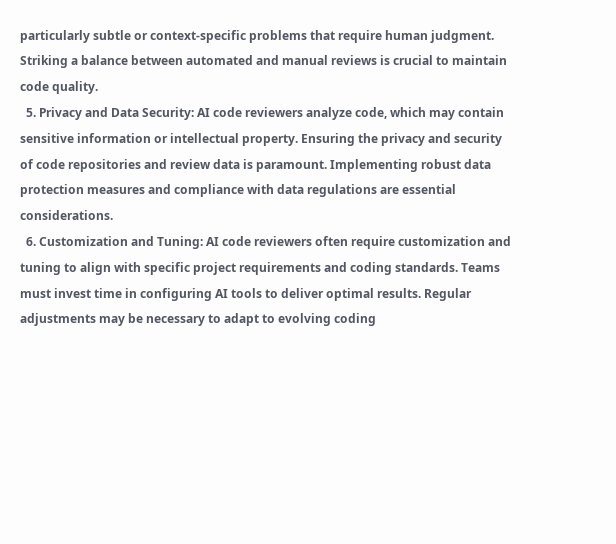particularly subtle or context-specific problems that require human judgment. Striking a balance between automated and manual reviews is crucial to maintain code quality.
  5. Privacy and Data Security: AI code reviewers analyze code, which may contain sensitive information or intellectual property. Ensuring the privacy and security of code repositories and review data is paramount. Implementing robust data protection measures and compliance with data regulations are essential considerations.
  6. Customization and Tuning: AI code reviewers often require customization and tuning to align with specific project requirements and coding standards. Teams must invest time in configuring AI tools to deliver optimal results. Regular adjustments may be necessary to adapt to evolving coding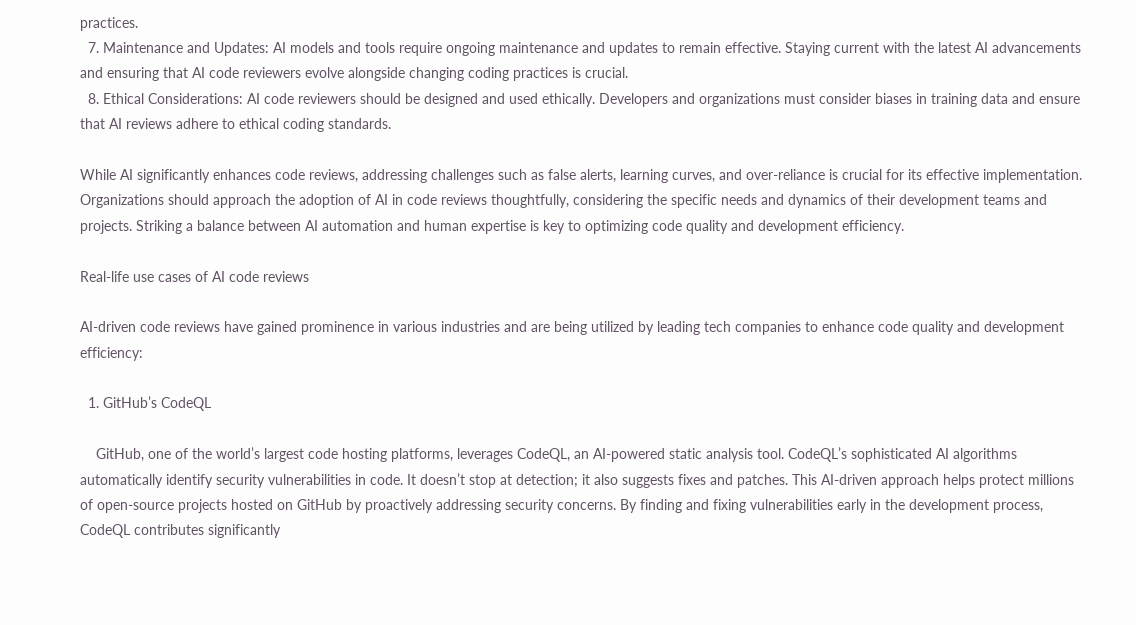practices.
  7. Maintenance and Updates: AI models and tools require ongoing maintenance and updates to remain effective. Staying current with the latest AI advancements and ensuring that AI code reviewers evolve alongside changing coding practices is crucial.
  8. Ethical Considerations: AI code reviewers should be designed and used ethically. Developers and organizations must consider biases in training data and ensure that AI reviews adhere to ethical coding standards.

While AI significantly enhances code reviews, addressing challenges such as false alerts, learning curves, and over-reliance is crucial for its effective implementation. Organizations should approach the adoption of AI in code reviews thoughtfully, considering the specific needs and dynamics of their development teams and projects. Striking a balance between AI automation and human expertise is key to optimizing code quality and development efficiency.

Real-life use cases of AI code reviews

AI-driven code reviews have gained prominence in various industries and are being utilized by leading tech companies to enhance code quality and development efficiency:

  1. GitHub’s CodeQL

    GitHub, one of the world’s largest code hosting platforms, leverages CodeQL, an AI-powered static analysis tool. CodeQL’s sophisticated AI algorithms automatically identify security vulnerabilities in code. It doesn’t stop at detection; it also suggests fixes and patches. This AI-driven approach helps protect millions of open-source projects hosted on GitHub by proactively addressing security concerns. By finding and fixing vulnerabilities early in the development process, CodeQL contributes significantly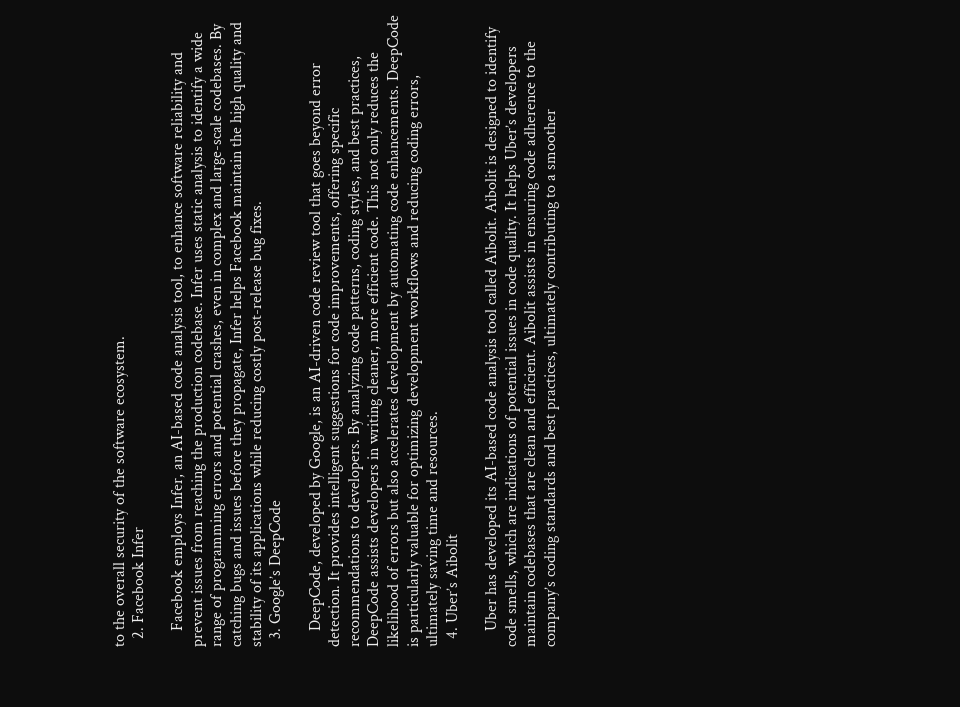to the overall security of the software ecosystem.
  2. Facebook Infer

    Facebook employs Infer, an AI-based code analysis tool, to enhance software reliability and prevent issues from reaching the production codebase. Infer uses static analysis to identify a wide range of programming errors and potential crashes, even in complex and large-scale codebases. By catching bugs and issues before they propagate, Infer helps Facebook maintain the high quality and stability of its applications while reducing costly post-release bug fixes.
  3. Google’s DeepCode

    DeepCode, developed by Google, is an AI-driven code review tool that goes beyond error detection. It provides intelligent suggestions for code improvements, offering specific recommendations to developers. By analyzing code patterns, coding styles, and best practices, DeepCode assists developers in writing cleaner, more efficient code. This not only reduces the likelihood of errors but also accelerates development by automating code enhancements. DeepCode is particularly valuable for optimizing development workflows and reducing coding errors, ultimately saving time and resources.
  4. Uber’s Aibolit

    Uber has developed its AI-based code analysis tool called Aibolit. Aibolit is designed to identify code smells, which are indications of potential issues in code quality. It helps Uber’s developers maintain codebases that are clean and efficient. Aibolit assists in ensuring code adherence to the company’s coding standards and best practices, ultimately contributing to a smoother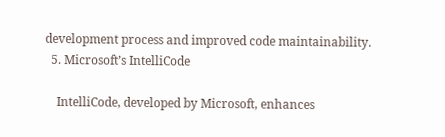development process and improved code maintainability.
  5. Microsoft’s IntelliCode

    IntelliCode, developed by Microsoft, enhances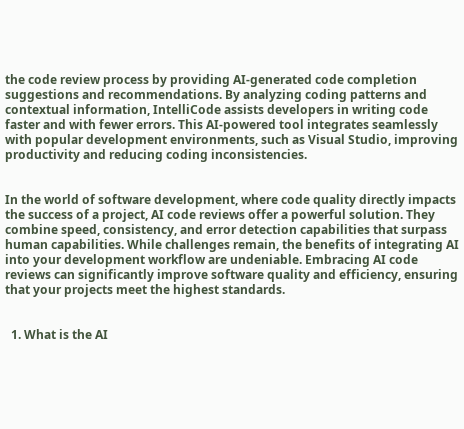the code review process by providing AI-generated code completion suggestions and recommendations. By analyzing coding patterns and contextual information, IntelliCode assists developers in writing code faster and with fewer errors. This AI-powered tool integrates seamlessly with popular development environments, such as Visual Studio, improving productivity and reducing coding inconsistencies.


In the world of software development, where code quality directly impacts the success of a project, AI code reviews offer a powerful solution. They combine speed, consistency, and error detection capabilities that surpass human capabilities. While challenges remain, the benefits of integrating AI into your development workflow are undeniable. Embracing AI code reviews can significantly improve software quality and efficiency, ensuring that your projects meet the highest standards.


  1. What is the AI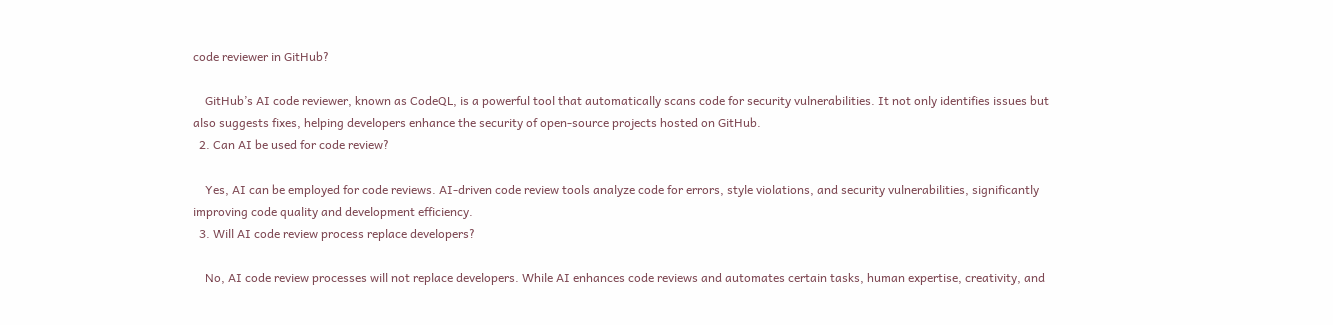code reviewer in GitHub?

    GitHub’s AI code reviewer, known as CodeQL, is a powerful tool that automatically scans code for security vulnerabilities. It not only identifies issues but also suggests fixes, helping developers enhance the security of open-source projects hosted on GitHub.
  2. Can AI be used for code review?

    Yes, AI can be employed for code reviews. AI-driven code review tools analyze code for errors, style violations, and security vulnerabilities, significantly improving code quality and development efficiency.
  3. Will AI code review process replace developers?

    No, AI code review processes will not replace developers. While AI enhances code reviews and automates certain tasks, human expertise, creativity, and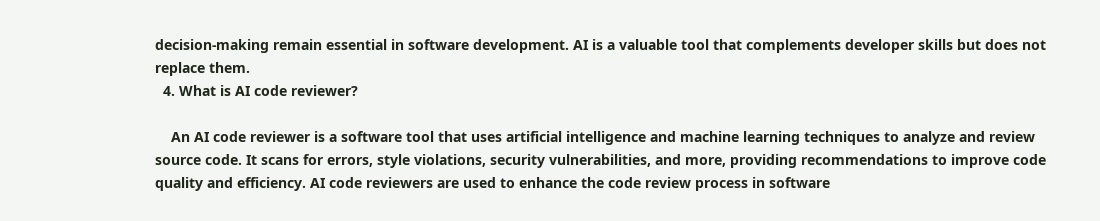decision-making remain essential in software development. AI is a valuable tool that complements developer skills but does not replace them.
  4. What is AI code reviewer?

    An AI code reviewer is a software tool that uses artificial intelligence and machine learning techniques to analyze and review source code. It scans for errors, style violations, security vulnerabilities, and more, providing recommendations to improve code quality and efficiency. AI code reviewers are used to enhance the code review process in software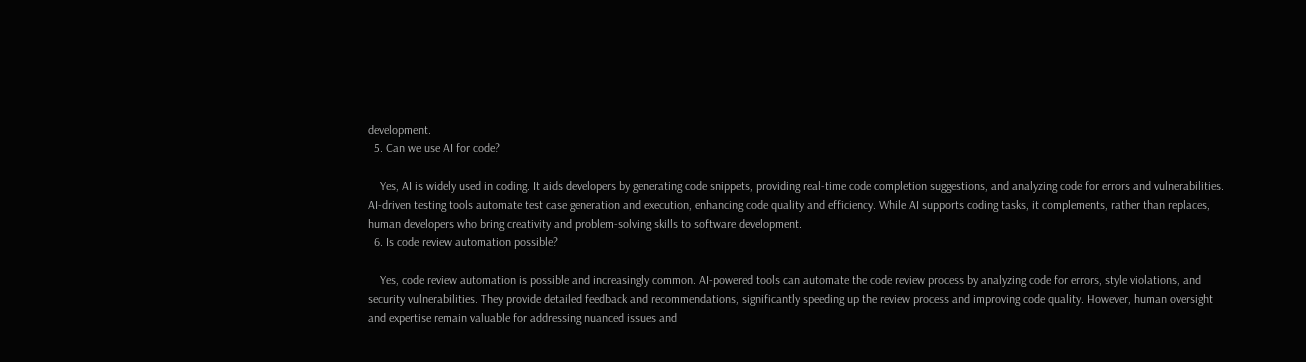development.
  5. Can we use AI for code?

    Yes, AI is widely used in coding. It aids developers by generating code snippets, providing real-time code completion suggestions, and analyzing code for errors and vulnerabilities. AI-driven testing tools automate test case generation and execution, enhancing code quality and efficiency. While AI supports coding tasks, it complements, rather than replaces, human developers who bring creativity and problem-solving skills to software development.
  6. Is code review automation possible?

    Yes, code review automation is possible and increasingly common. AI-powered tools can automate the code review process by analyzing code for errors, style violations, and security vulnerabilities. They provide detailed feedback and recommendations, significantly speeding up the review process and improving code quality. However, human oversight and expertise remain valuable for addressing nuanced issues and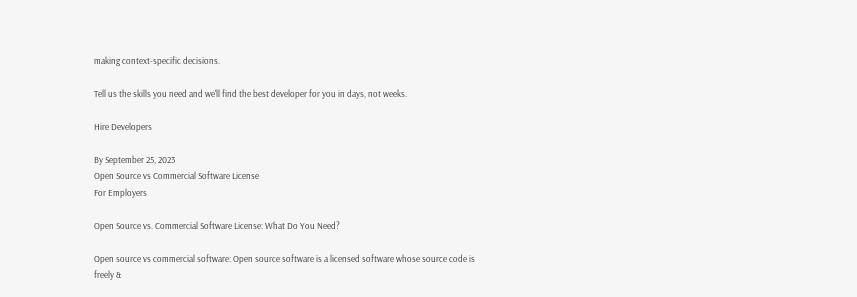making context-specific decisions.

Tell us the skills you need and we'll find the best developer for you in days, not weeks.

Hire Developers

By September 25, 2023
Open Source vs Commercial Software License
For Employers

Open Source vs. Commercial Software License: What Do You Need?

Open source vs commercial software: Open source software is a licensed software whose source code is freely &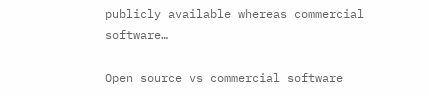publicly available whereas commercial software…

Open source vs commercial software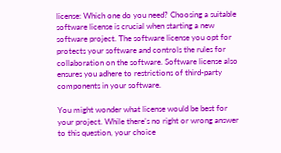license: Which one do you need? Choosing a suitable software license is crucial when starting a new software project. The software license you opt for protects your software and controls the rules for collaboration on the software. Software license also ensures you adhere to restrictions of third-party components in your software.

You might wonder what license would be best for your project. While there’s no right or wrong answer to this question, your choice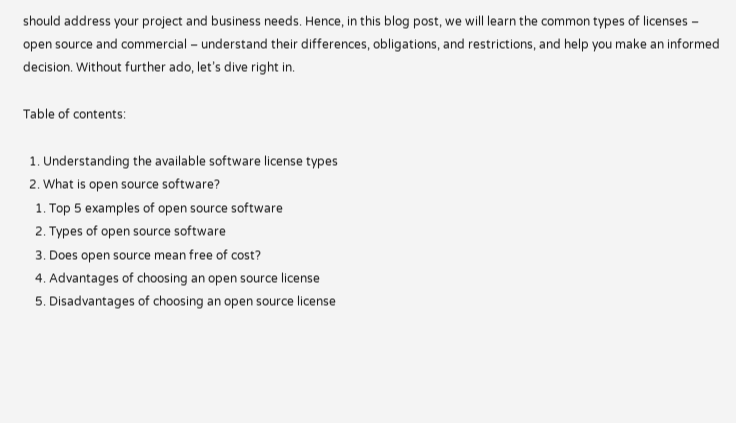should address your project and business needs. Hence, in this blog post, we will learn the common types of licenses – open source and commercial – understand their differences, obligations, and restrictions, and help you make an informed decision. Without further ado, let’s dive right in.

Table of contents:

  1. Understanding the available software license types
  2. What is open source software?
    1. Top 5 examples of open source software
    2. Types of open source software
    3. Does open source mean free of cost?
    4. Advantages of choosing an open source license
    5. Disadvantages of choosing an open source license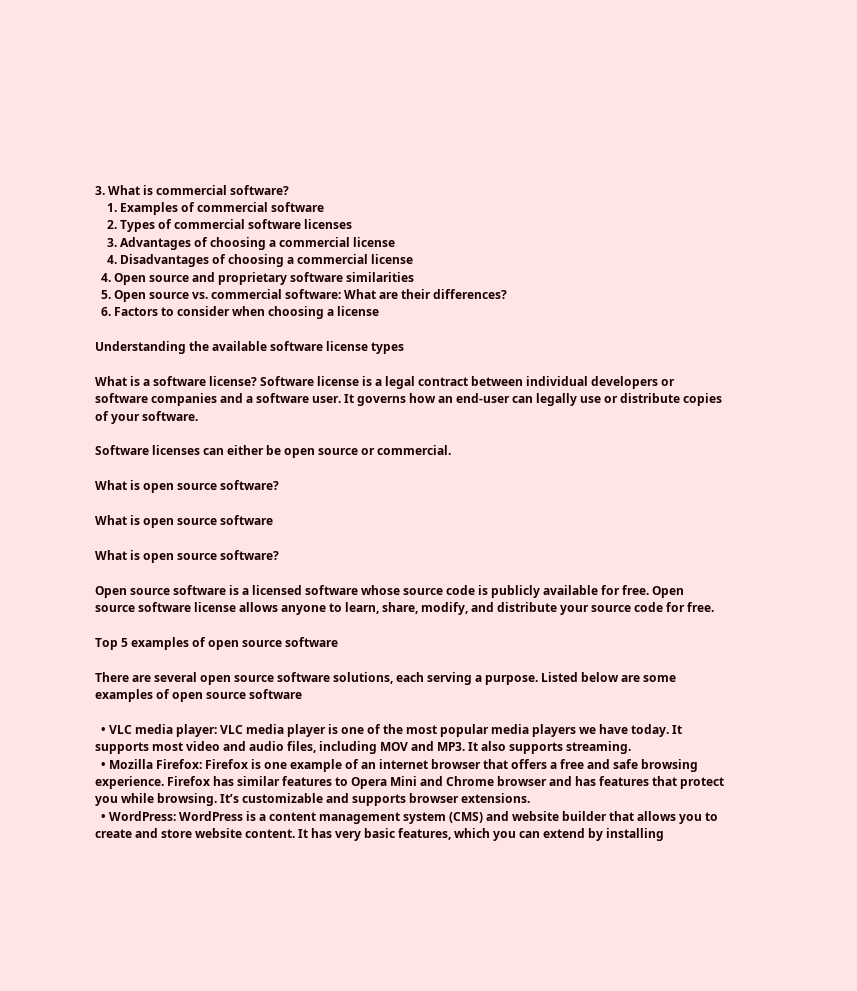3. What is commercial software?
    1. Examples of commercial software
    2. Types of commercial software licenses
    3. Advantages of choosing a commercial license
    4. Disadvantages of choosing a commercial license
  4. Open source and proprietary software similarities
  5. Open source vs. commercial software: What are their differences?
  6. Factors to consider when choosing a license

Understanding the available software license types

What is a software license? Software license is a legal contract between individual developers or software companies and a software user. It governs how an end-user can legally use or distribute copies of your software.

Software licenses can either be open source or commercial.

What is open source software?

What is open source software

What is open source software?

Open source software is a licensed software whose source code is publicly available for free. Open source software license allows anyone to learn, share, modify, and distribute your source code for free.

Top 5 examples of open source software

There are several open source software solutions, each serving a purpose. Listed below are some examples of open source software

  • VLC media player: VLC media player is one of the most popular media players we have today. It supports most video and audio files, including MOV and MP3. It also supports streaming.
  • Mozilla Firefox: Firefox is one example of an internet browser that offers a free and safe browsing experience. Firefox has similar features to Opera Mini and Chrome browser and has features that protect you while browsing. It’s customizable and supports browser extensions.
  • WordPress: WordPress is a content management system (CMS) and website builder that allows you to create and store website content. It has very basic features, which you can extend by installing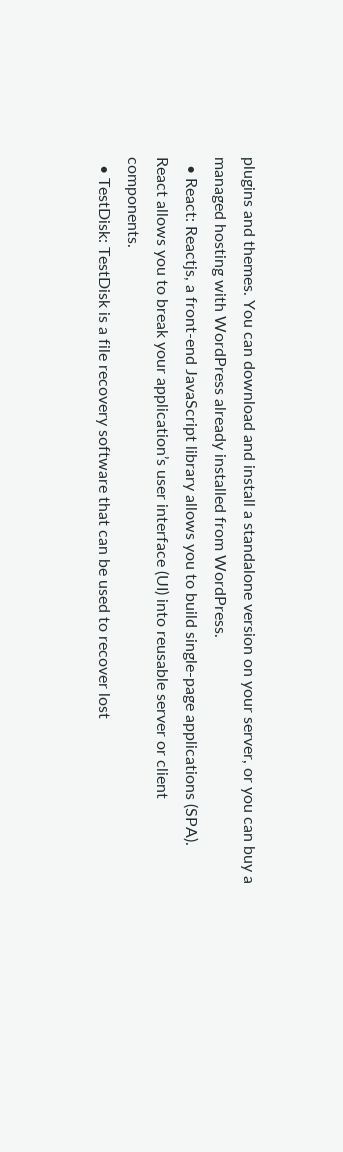plugins and themes. You can download and install a standalone version on your server, or you can buy a managed hosting with WordPress already installed from WordPress.
  • React: Reactjs, a front-end JavaScript library allows you to build single-page applications (SPA). React allows you to break your application’s user interface (UI) into reusable server or client components.
  • TestDisk: TestDisk is a file recovery software that can be used to recover lost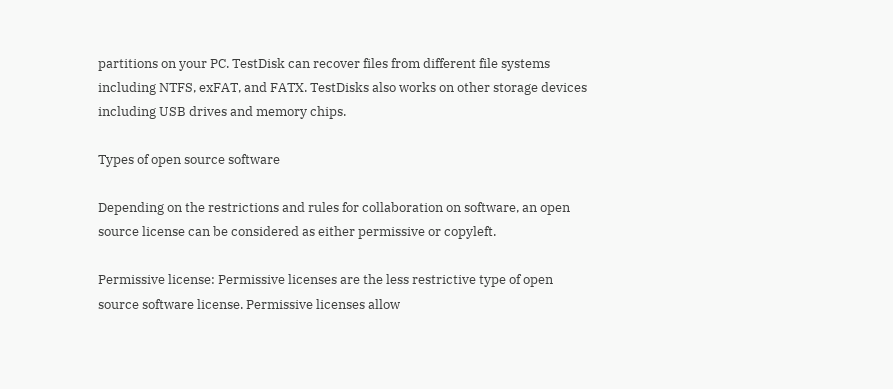partitions on your PC. TestDisk can recover files from different file systems including NTFS, exFAT, and FATX. TestDisks also works on other storage devices including USB drives and memory chips.

Types of open source software

Depending on the restrictions and rules for collaboration on software, an open source license can be considered as either permissive or copyleft.

Permissive license: Permissive licenses are the less restrictive type of open source software license. Permissive licenses allow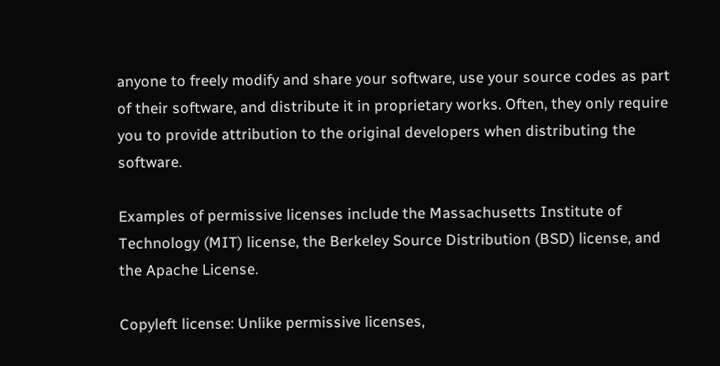anyone to freely modify and share your software, use your source codes as part of their software, and distribute it in proprietary works. Often, they only require you to provide attribution to the original developers when distributing the software.

Examples of permissive licenses include the Massachusetts Institute of Technology (MIT) license, the Berkeley Source Distribution (BSD) license, and the Apache License.

Copyleft license: Unlike permissive licenses,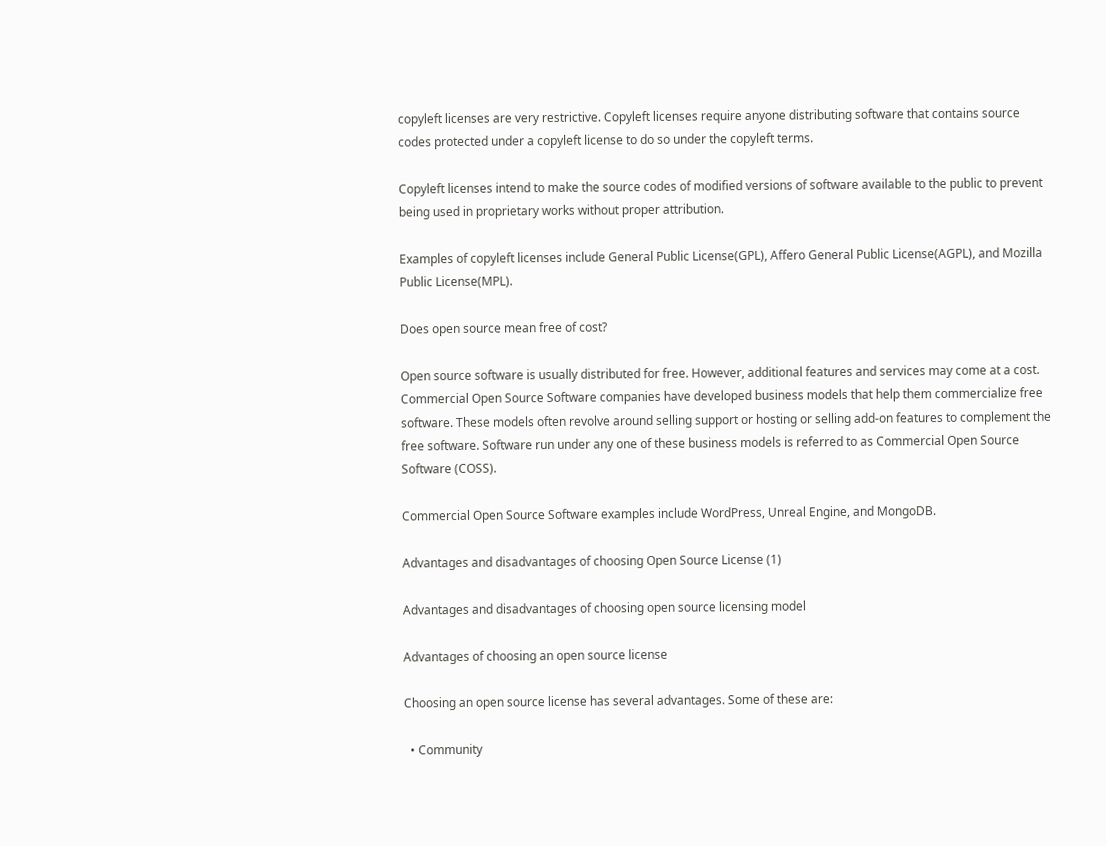copyleft licenses are very restrictive. Copyleft licenses require anyone distributing software that contains source codes protected under a copyleft license to do so under the copyleft terms.

Copyleft licenses intend to make the source codes of modified versions of software available to the public to prevent being used in proprietary works without proper attribution.

Examples of copyleft licenses include General Public License(GPL), Affero General Public License(AGPL), and Mozilla Public License(MPL).

Does open source mean free of cost?

Open source software is usually distributed for free. However, additional features and services may come at a cost. Commercial Open Source Software companies have developed business models that help them commercialize free software. These models often revolve around selling support or hosting or selling add-on features to complement the free software. Software run under any one of these business models is referred to as Commercial Open Source Software (COSS).

Commercial Open Source Software examples include WordPress, Unreal Engine, and MongoDB.

Advantages and disadvantages of choosing Open Source License (1)

Advantages and disadvantages of choosing open source licensing model

Advantages of choosing an open source license

Choosing an open source license has several advantages. Some of these are:

  • Community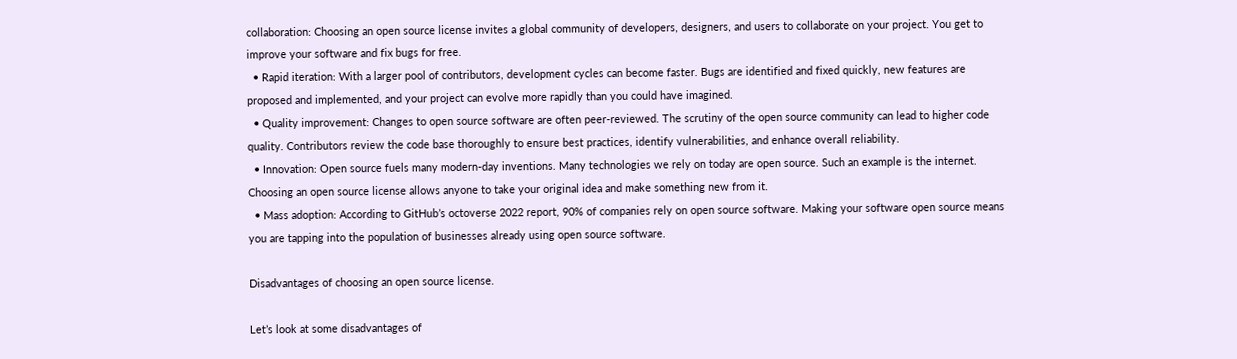collaboration: Choosing an open source license invites a global community of developers, designers, and users to collaborate on your project. You get to improve your software and fix bugs for free.
  • Rapid iteration: With a larger pool of contributors, development cycles can become faster. Bugs are identified and fixed quickly, new features are proposed and implemented, and your project can evolve more rapidly than you could have imagined.
  • Quality improvement: Changes to open source software are often peer-reviewed. The scrutiny of the open source community can lead to higher code quality. Contributors review the code base thoroughly to ensure best practices, identify vulnerabilities, and enhance overall reliability.
  • Innovation: Open source fuels many modern-day inventions. Many technologies we rely on today are open source. Such an example is the internet.  Choosing an open source license allows anyone to take your original idea and make something new from it.
  • Mass adoption: According to GitHub’s octoverse 2022 report, 90% of companies rely on open source software. Making your software open source means you are tapping into the population of businesses already using open source software.

Disadvantages of choosing an open source license.

Let’s look at some disadvantages of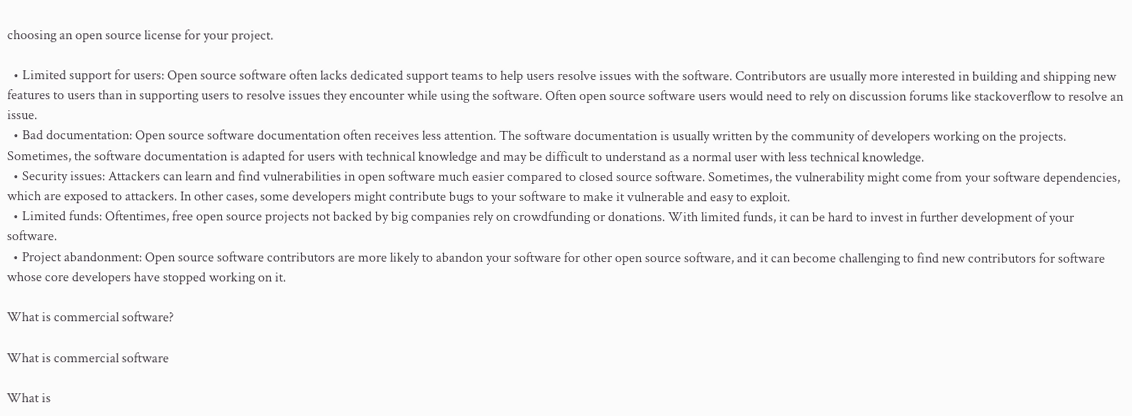choosing an open source license for your project.

  • Limited support for users: Open source software often lacks dedicated support teams to help users resolve issues with the software. Contributors are usually more interested in building and shipping new features to users than in supporting users to resolve issues they encounter while using the software. Often open source software users would need to rely on discussion forums like stackoverflow to resolve an issue.
  • Bad documentation: Open source software documentation often receives less attention. The software documentation is usually written by the community of developers working on the projects. Sometimes, the software documentation is adapted for users with technical knowledge and may be difficult to understand as a normal user with less technical knowledge.
  • Security issues: Attackers can learn and find vulnerabilities in open software much easier compared to closed source software. Sometimes, the vulnerability might come from your software dependencies, which are exposed to attackers. In other cases, some developers might contribute bugs to your software to make it vulnerable and easy to exploit.
  • Limited funds: Oftentimes, free open source projects not backed by big companies rely on crowdfunding or donations. With limited funds, it can be hard to invest in further development of your software.
  • Project abandonment: Open source software contributors are more likely to abandon your software for other open source software, and it can become challenging to find new contributors for software whose core developers have stopped working on it.

What is commercial software?

What is commercial software

What is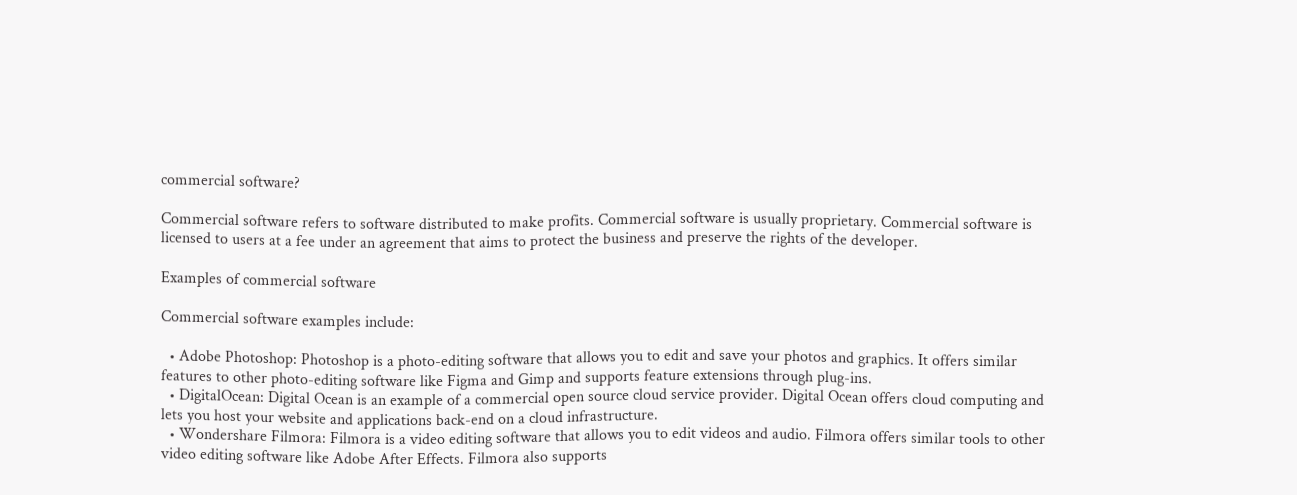commercial software?

Commercial software refers to software distributed to make profits. Commercial software is usually proprietary. Commercial software is licensed to users at a fee under an agreement that aims to protect the business and preserve the rights of the developer.

Examples of commercial software

Commercial software examples include:

  • Adobe Photoshop: Photoshop is a photo-editing software that allows you to edit and save your photos and graphics. It offers similar features to other photo-editing software like Figma and Gimp and supports feature extensions through plug-ins.
  • DigitalOcean: Digital Ocean is an example of a commercial open source cloud service provider. Digital Ocean offers cloud computing and lets you host your website and applications back-end on a cloud infrastructure.
  • Wondershare Filmora: Filmora is a video editing software that allows you to edit videos and audio. Filmora offers similar tools to other video editing software like Adobe After Effects. Filmora also supports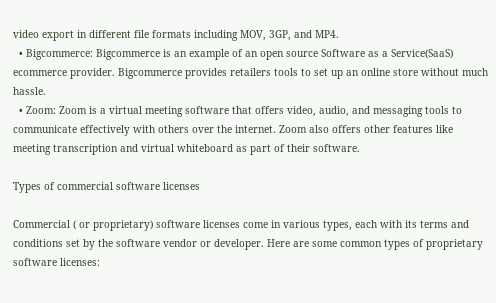video export in different file formats including MOV, 3GP, and MP4.
  • Bigcommerce: Bigcommerce is an example of an open source Software as a Service(SaaS) ecommerce provider. Bigcommerce provides retailers tools to set up an online store without much hassle.
  • Zoom: Zoom is a virtual meeting software that offers video, audio, and messaging tools to communicate effectively with others over the internet. Zoom also offers other features like meeting transcription and virtual whiteboard as part of their software.

Types of commercial software licenses

Commercial ( or proprietary) software licenses come in various types, each with its terms and conditions set by the software vendor or developer. Here are some common types of proprietary software licenses: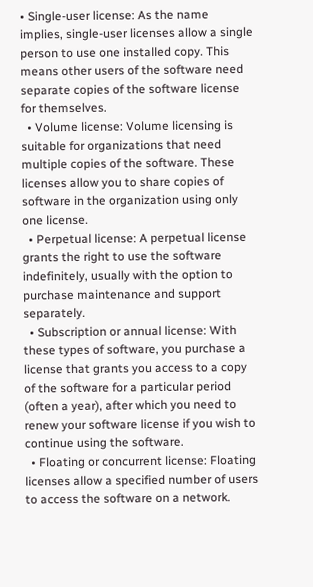• Single-user license: As the name implies, single-user licenses allow a single person to use one installed copy. This means other users of the software need separate copies of the software license for themselves.
  • Volume license: Volume licensing is suitable for organizations that need multiple copies of the software. These licenses allow you to share copies of software in the organization using only one license.
  • Perpetual license: A perpetual license grants the right to use the software indefinitely, usually with the option to purchase maintenance and support separately.
  • Subscription or annual license: With these types of software, you purchase a license that grants you access to a copy of the software for a particular period (often a year), after which you need to renew your software license if you wish to continue using the software.
  • Floating or concurrent license: Floating licenses allow a specified number of users to access the software on a network.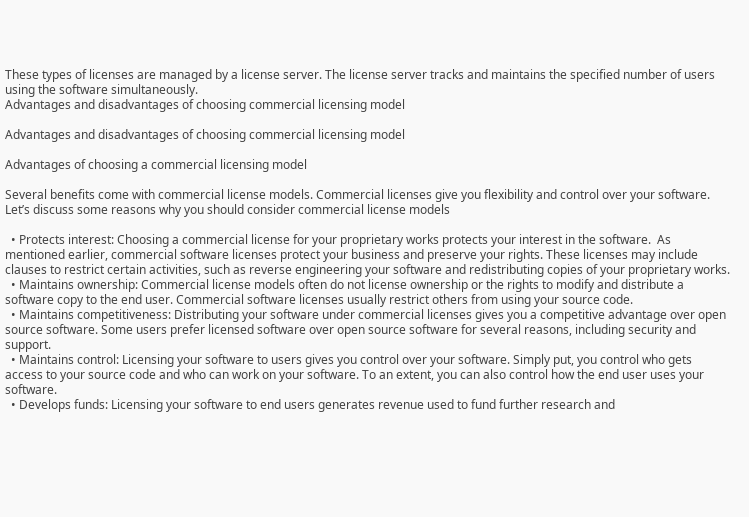These types of licenses are managed by a license server. The license server tracks and maintains the specified number of users using the software simultaneously.
Advantages and disadvantages of choosing commercial licensing model

Advantages and disadvantages of choosing commercial licensing model

Advantages of choosing a commercial licensing model

Several benefits come with commercial license models. Commercial licenses give you flexibility and control over your software. Let’s discuss some reasons why you should consider commercial license models

  • Protects interest: Choosing a commercial license for your proprietary works protects your interest in the software.  As mentioned earlier, commercial software licenses protect your business and preserve your rights. These licenses may include clauses to restrict certain activities, such as reverse engineering your software and redistributing copies of your proprietary works.
  • Maintains ownership: Commercial license models often do not license ownership or the rights to modify and distribute a software copy to the end user. Commercial software licenses usually restrict others from using your source code.
  • Maintains competitiveness: Distributing your software under commercial licenses gives you a competitive advantage over open source software. Some users prefer licensed software over open source software for several reasons, including security and support.
  • Maintains control: Licensing your software to users gives you control over your software. Simply put, you control who gets access to your source code and who can work on your software. To an extent, you can also control how the end user uses your software.
  • Develops funds: Licensing your software to end users generates revenue used to fund further research and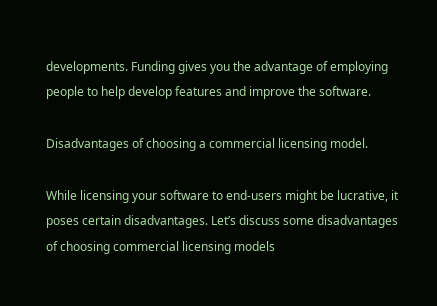developments. Funding gives you the advantage of employing people to help develop features and improve the software.

Disadvantages of choosing a commercial licensing model.

While licensing your software to end-users might be lucrative, it poses certain disadvantages. Let’s discuss some disadvantages of choosing commercial licensing models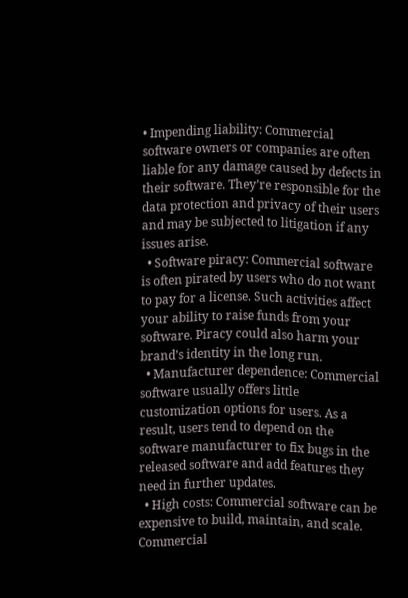• Impending liability: Commercial software owners or companies are often liable for any damage caused by defects in their software. They’re responsible for the data protection and privacy of their users and may be subjected to litigation if any issues arise.
  • Software piracy: Commercial software is often pirated by users who do not want to pay for a license. Such activities affect your ability to raise funds from your software. Piracy could also harm your brand’s identity in the long run.
  • Manufacturer dependence: Commercial software usually offers little customization options for users. As a result, users tend to depend on the software manufacturer to fix bugs in the released software and add features they need in further updates.
  • High costs: Commercial software can be expensive to build, maintain, and scale. Commercial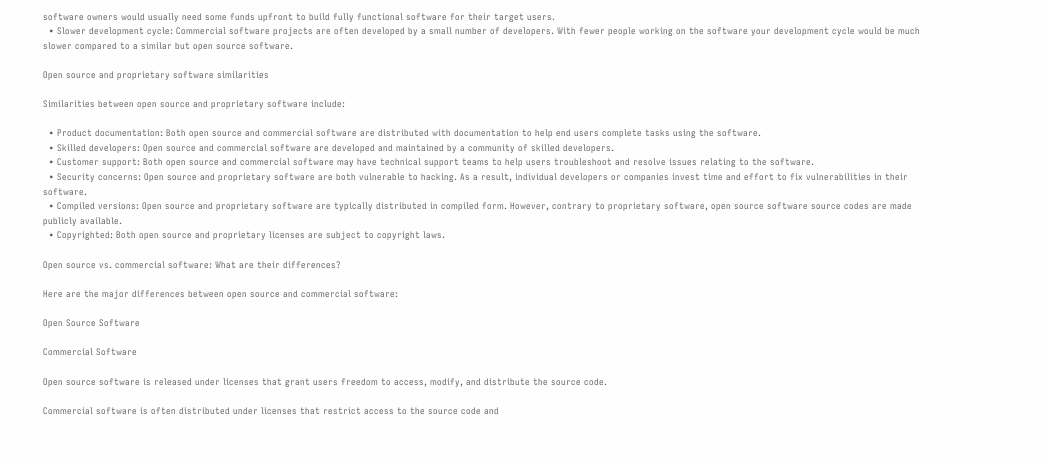software owners would usually need some funds upfront to build fully functional software for their target users.
  • Slower development cycle: Commercial software projects are often developed by a small number of developers. With fewer people working on the software your development cycle would be much slower compared to a similar but open source software.

Open source and proprietary software similarities

Similarities between open source and proprietary software include:

  • Product documentation: Both open source and commercial software are distributed with documentation to help end users complete tasks using the software.
  • Skilled developers: Open source and commercial software are developed and maintained by a community of skilled developers.
  • Customer support: Both open source and commercial software may have technical support teams to help users troubleshoot and resolve issues relating to the software.
  • Security concerns: Open source and proprietary software are both vulnerable to hacking. As a result, individual developers or companies invest time and effort to fix vulnerabilities in their software.
  • Compiled versions: Open source and proprietary software are typically distributed in compiled form. However, contrary to proprietary software, open source software source codes are made publicly available.
  • Copyrighted: Both open source and proprietary licenses are subject to copyright laws.

Open source vs. commercial software: What are their differences?

Here are the major differences between open source and commercial software:

Open Source Software

Commercial Software

Open source software is released under licenses that grant users freedom to access, modify, and distribute the source code.

Commercial software is often distributed under licenses that restrict access to the source code and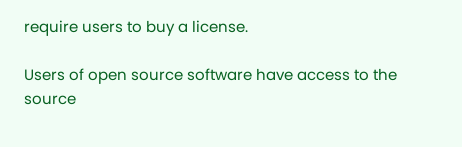require users to buy a license.

Users of open source software have access to the source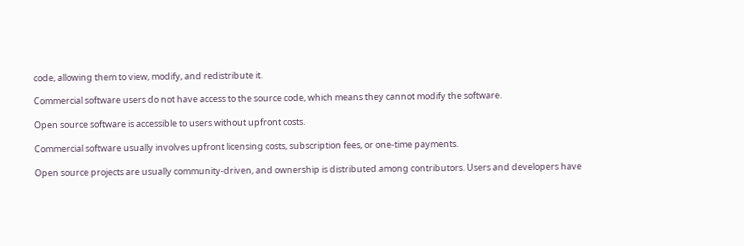code, allowing them to view, modify, and redistribute it.

Commercial software users do not have access to the source code, which means they cannot modify the software.

Open source software is accessible to users without upfront costs.

Commercial software usually involves upfront licensing costs, subscription fees, or one-time payments.

Open source projects are usually community-driven, and ownership is distributed among contributors. Users and developers have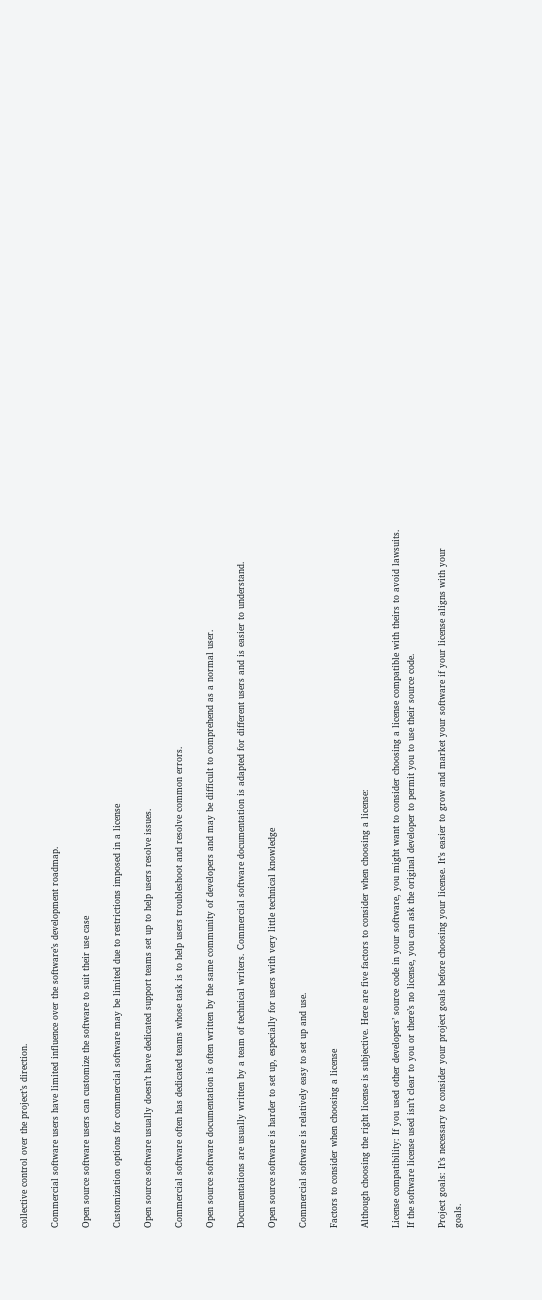collective control over the project’s direction.

Commercial software users have limited influence over the software’s development roadmap.

Open source software users can customize the software to suit their use case

Customization options for commercial software may be limited due to restrictions imposed in a license

Open source software usually doesn’t have dedicated support teams set up to help users resolve issues.

Commercial software often has dedicated teams whose task is to help users troubleshoot and resolve common errors.

Open source software documentation is often written by the same community of developers and may be difficult to comprehend as a normal user.

Documentations are usually written by a team of technical writers. Commercial software documentation is adapted for different users and is easier to understand.

Open source software is harder to set up, especially for users with very little technical knowledge

Commercial software is relatively easy to set up and use.

Factors to consider when choosing a license

Although choosing the right license is subjective. Here are five factors to consider when choosing a license:

License compatibility: If you used other developers’ source code in your software, you might want to consider choosing a license compatible with theirs to avoid lawsuits. If the software license used isn’t clear to you or there’s no license, you can ask the original developer to permit you to use their source code.

Project goals: It’s necessary to consider your project goals before choosing your license. It’s easier to grow and market your software if your license aligns with your goals.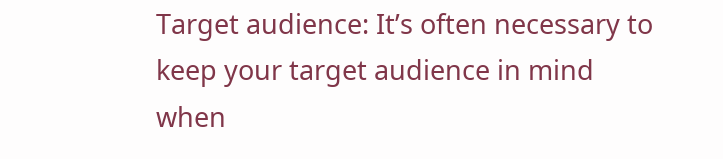Target audience: It’s often necessary to keep your target audience in mind when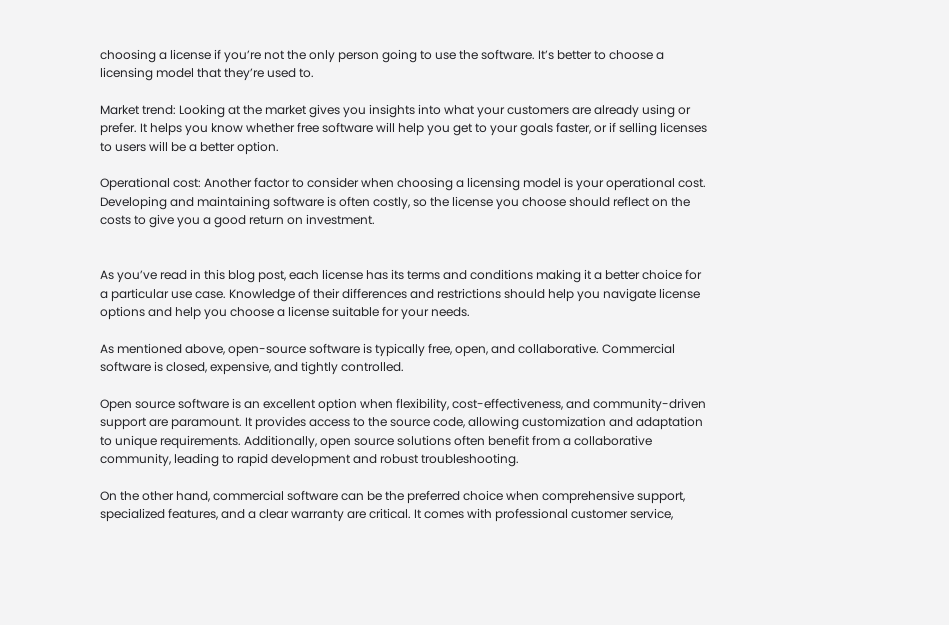choosing a license if you’re not the only person going to use the software. It’s better to choose a licensing model that they’re used to.

Market trend: Looking at the market gives you insights into what your customers are already using or prefer. It helps you know whether free software will help you get to your goals faster, or if selling licenses to users will be a better option.

Operational cost: Another factor to consider when choosing a licensing model is your operational cost. Developing and maintaining software is often costly, so the license you choose should reflect on the costs to give you a good return on investment.


As you’ve read in this blog post, each license has its terms and conditions making it a better choice for a particular use case. Knowledge of their differences and restrictions should help you navigate license options and help you choose a license suitable for your needs.

As mentioned above, open-source software is typically free, open, and collaborative. Commercial software is closed, expensive, and tightly controlled.

Open source software is an excellent option when flexibility, cost-effectiveness, and community-driven support are paramount. It provides access to the source code, allowing customization and adaptation to unique requirements. Additionally, open source solutions often benefit from a collaborative community, leading to rapid development and robust troubleshooting.

On the other hand, commercial software can be the preferred choice when comprehensive support, specialized features, and a clear warranty are critical. It comes with professional customer service,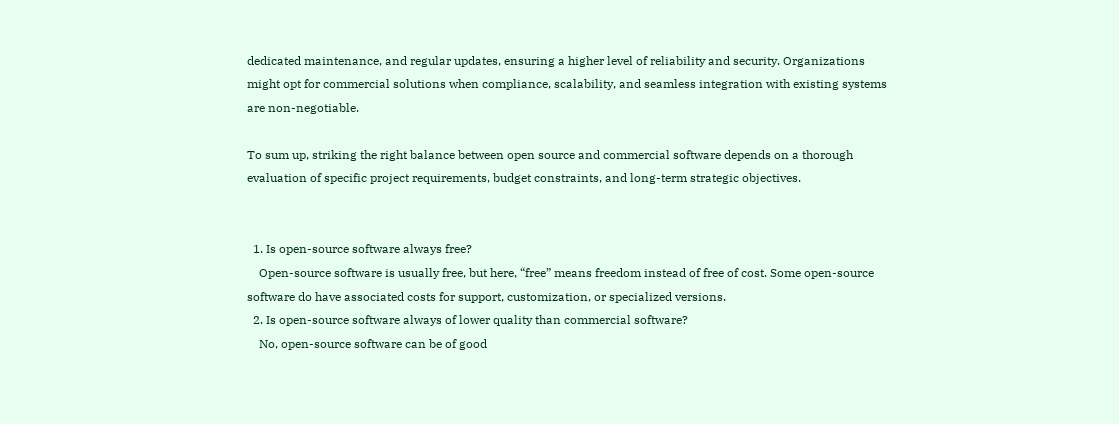dedicated maintenance, and regular updates, ensuring a higher level of reliability and security. Organizations might opt for commercial solutions when compliance, scalability, and seamless integration with existing systems are non-negotiable.

To sum up, striking the right balance between open source and commercial software depends on a thorough evaluation of specific project requirements, budget constraints, and long-term strategic objectives.


  1. Is open-source software always free?
    Open-source software is usually free, but here, “free” means freedom instead of free of cost. Some open-source software do have associated costs for support, customization, or specialized versions.
  2. Is open-source software always of lower quality than commercial software?
    No, open-source software can be of good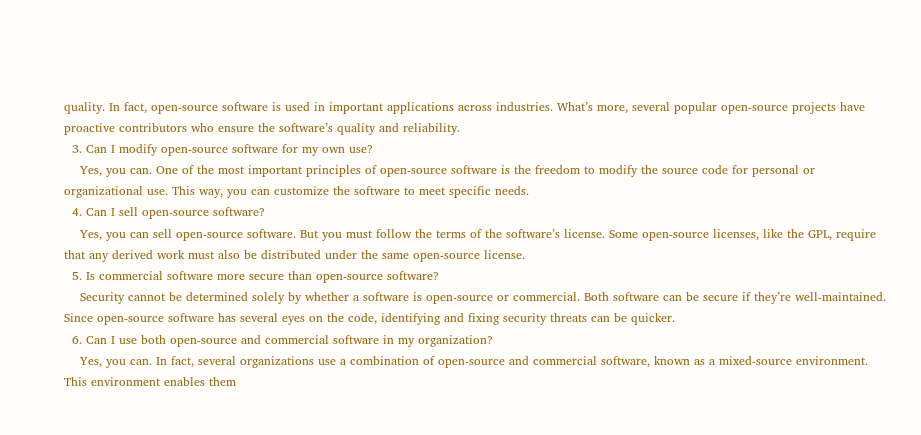quality. In fact, open-source software is used in important applications across industries. What’s more, several popular open-source projects have proactive contributors who ensure the software’s quality and reliability.
  3. Can I modify open-source software for my own use?
    Yes, you can. One of the most important principles of open-source software is the freedom to modify the source code for personal or organizational use. This way, you can customize the software to meet specific needs.
  4. Can I sell open-source software?
    Yes, you can sell open-source software. But you must follow the terms of the software’s license. Some open-source licenses, like the GPL, require that any derived work must also be distributed under the same open-source license.
  5. Is commercial software more secure than open-source software?
    Security cannot be determined solely by whether a software is open-source or commercial. Both software can be secure if they’re well-maintained. Since open-source software has several eyes on the code, identifying and fixing security threats can be quicker.
  6. Can I use both open-source and commercial software in my organization?
    Yes, you can. In fact, several organizations use a combination of open-source and commercial software, known as a mixed-source environment. This environment enables them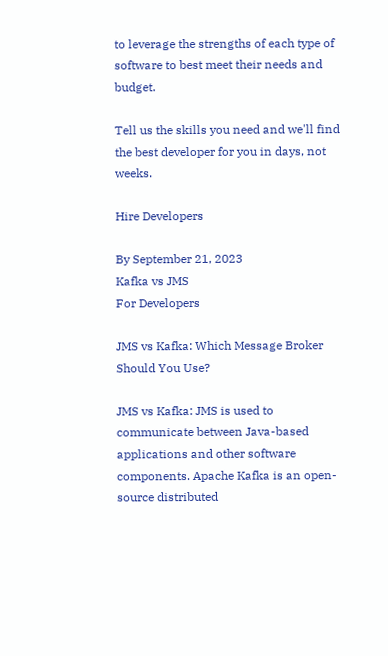to leverage the strengths of each type of software to best meet their needs and budget.

Tell us the skills you need and we'll find the best developer for you in days, not weeks.

Hire Developers

By September 21, 2023
Kafka vs JMS
For Developers

JMS vs Kafka: Which Message Broker Should You Use?

JMS vs Kafka: JMS is used to communicate between Java-based applications and other software components. Apache Kafka is an open-source distributed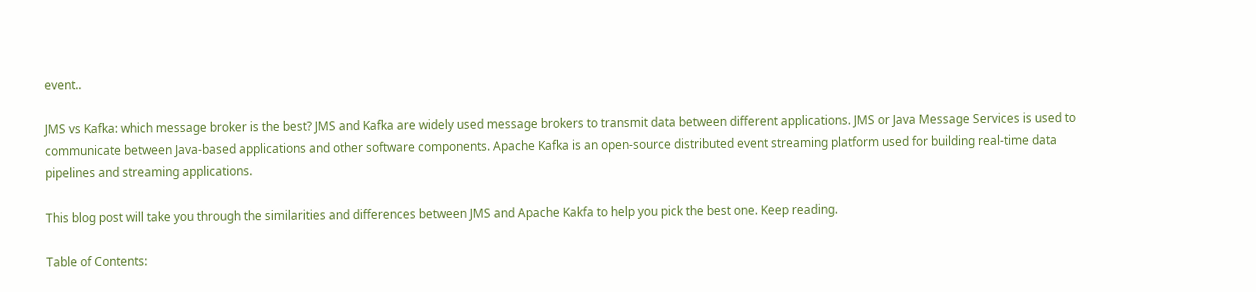event..

JMS vs Kafka: which message broker is the best? JMS and Kafka are widely used message brokers to transmit data between different applications. JMS or Java Message Services is used to communicate between Java-based applications and other software components. Apache Kafka is an open-source distributed event streaming platform used for building real-time data pipelines and streaming applications.

This blog post will take you through the similarities and differences between JMS and Apache Kakfa to help you pick the best one. Keep reading.

Table of Contents: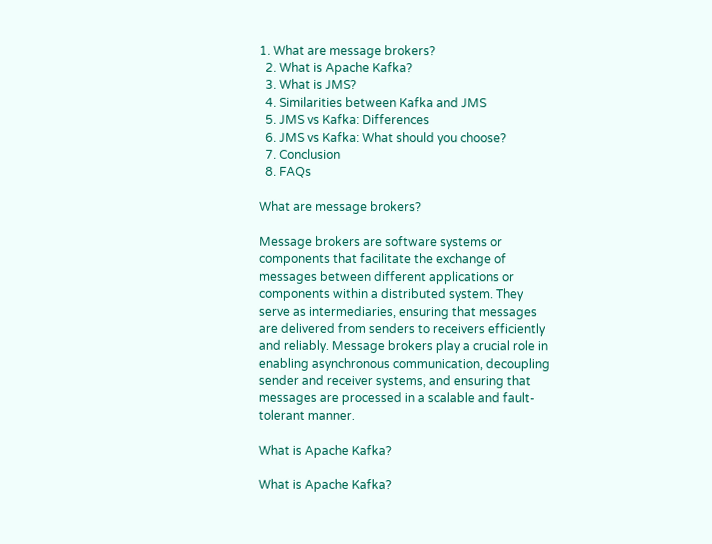1. What are message brokers?
  2. What is Apache Kafka?
  3. What is JMS?
  4. Similarities between Kafka and JMS
  5. JMS vs Kafka: Differences
  6. JMS vs Kafka: What should you choose?
  7. Conclusion
  8. FAQs

What are message brokers?

Message brokers are software systems or components that facilitate the exchange of messages between different applications or components within a distributed system. They serve as intermediaries, ensuring that messages are delivered from senders to receivers efficiently and reliably. Message brokers play a crucial role in enabling asynchronous communication, decoupling sender and receiver systems, and ensuring that messages are processed in a scalable and fault-tolerant manner.

What is Apache Kafka?

What is Apache Kafka?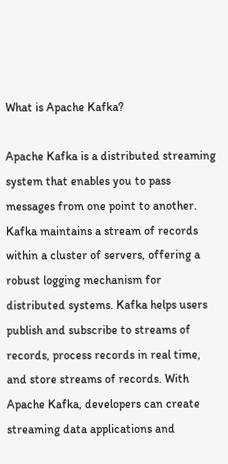What is Apache Kafka?

Apache Kafka is a distributed streaming system that enables you to pass messages from one point to another. Kafka maintains a stream of records within a cluster of servers, offering a robust logging mechanism for distributed systems. Kafka helps users publish and subscribe to streams of records, process records in real time, and store streams of records. With Apache Kafka, developers can create streaming data applications and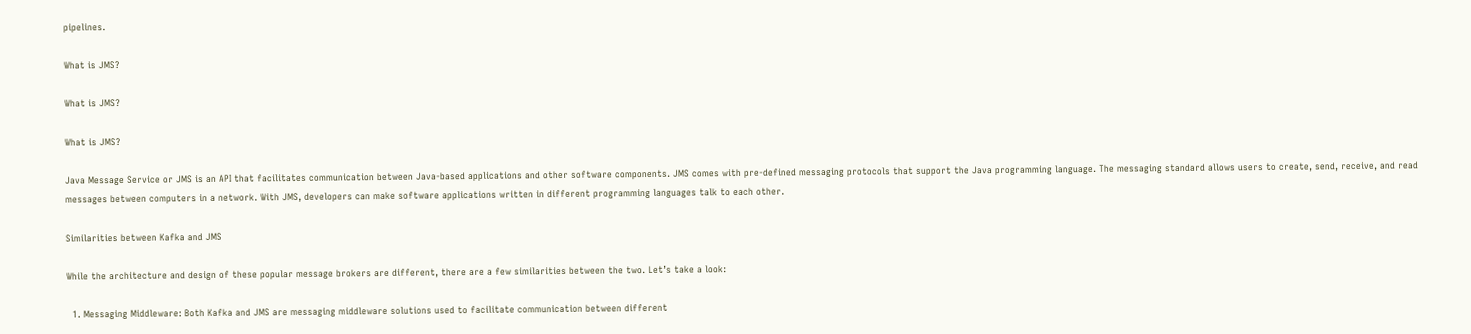pipelines.

What is JMS?

What is JMS?

What is JMS?

Java Message Service or JMS is an API that facilitates communication between Java-based applications and other software components. JMS comes with pre-defined messaging protocols that support the Java programming language. The messaging standard allows users to create, send, receive, and read messages between computers in a network. With JMS, developers can make software applications written in different programming languages talk to each other.

Similarities between Kafka and JMS

While the architecture and design of these popular message brokers are different, there are a few similarities between the two. Let’s take a look:

  1. Messaging Middleware: Both Kafka and JMS are messaging middleware solutions used to facilitate communication between different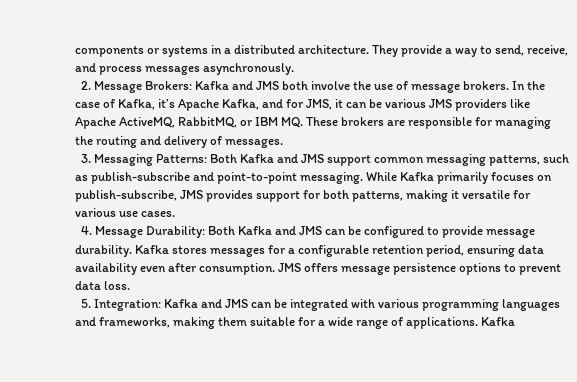components or systems in a distributed architecture. They provide a way to send, receive, and process messages asynchronously.
  2. Message Brokers: Kafka and JMS both involve the use of message brokers. In the case of Kafka, it’s Apache Kafka, and for JMS, it can be various JMS providers like Apache ActiveMQ, RabbitMQ, or IBM MQ. These brokers are responsible for managing the routing and delivery of messages.
  3. Messaging Patterns: Both Kafka and JMS support common messaging patterns, such as publish-subscribe and point-to-point messaging. While Kafka primarily focuses on publish-subscribe, JMS provides support for both patterns, making it versatile for various use cases.
  4. Message Durability: Both Kafka and JMS can be configured to provide message durability. Kafka stores messages for a configurable retention period, ensuring data availability even after consumption. JMS offers message persistence options to prevent data loss.
  5. Integration: Kafka and JMS can be integrated with various programming languages and frameworks, making them suitable for a wide range of applications. Kafka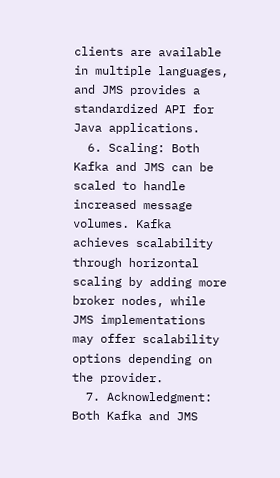clients are available in multiple languages, and JMS provides a standardized API for Java applications.
  6. Scaling: Both Kafka and JMS can be scaled to handle increased message volumes. Kafka achieves scalability through horizontal scaling by adding more broker nodes, while JMS implementations may offer scalability options depending on the provider.
  7. Acknowledgment: Both Kafka and JMS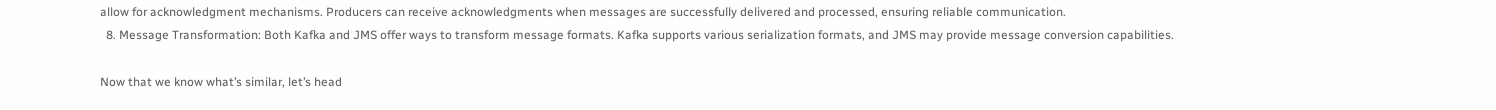allow for acknowledgment mechanisms. Producers can receive acknowledgments when messages are successfully delivered and processed, ensuring reliable communication.
  8. Message Transformation: Both Kafka and JMS offer ways to transform message formats. Kafka supports various serialization formats, and JMS may provide message conversion capabilities.

Now that we know what’s similar, let’s head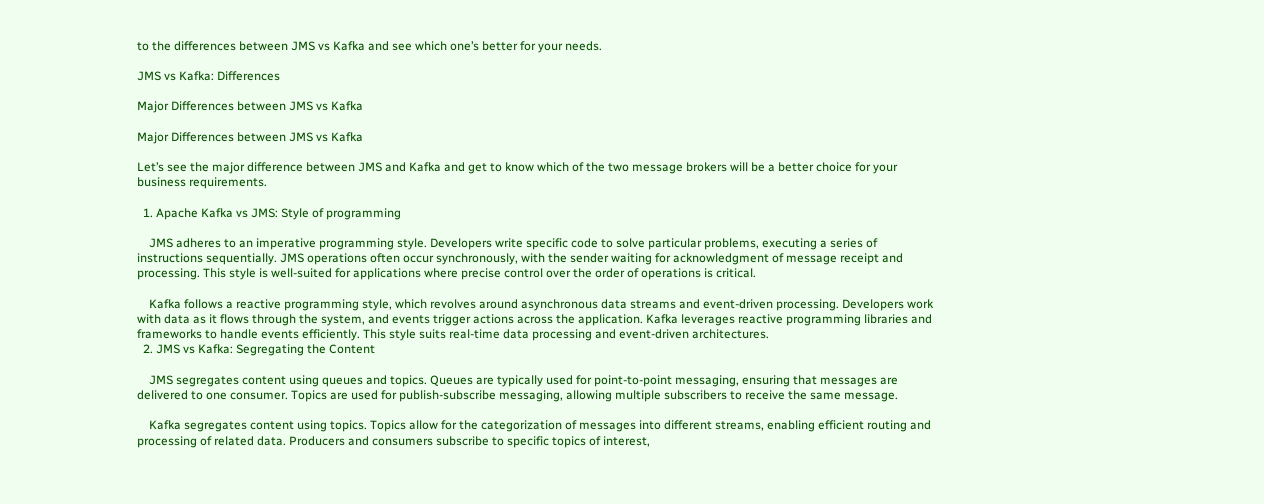to the differences between JMS vs Kafka and see which one’s better for your needs.

JMS vs Kafka: Differences

Major Differences between JMS vs Kafka

Major Differences between JMS vs Kafka

Let’s see the major difference between JMS and Kafka and get to know which of the two message brokers will be a better choice for your business requirements.

  1. Apache Kafka vs JMS: Style of programming

    JMS adheres to an imperative programming style. Developers write specific code to solve particular problems, executing a series of instructions sequentially. JMS operations often occur synchronously, with the sender waiting for acknowledgment of message receipt and processing. This style is well-suited for applications where precise control over the order of operations is critical.

    Kafka follows a reactive programming style, which revolves around asynchronous data streams and event-driven processing. Developers work with data as it flows through the system, and events trigger actions across the application. Kafka leverages reactive programming libraries and frameworks to handle events efficiently. This style suits real-time data processing and event-driven architectures.
  2. JMS vs Kafka: Segregating the Content

    JMS segregates content using queues and topics. Queues are typically used for point-to-point messaging, ensuring that messages are delivered to one consumer. Topics are used for publish-subscribe messaging, allowing multiple subscribers to receive the same message.

    Kafka segregates content using topics. Topics allow for the categorization of messages into different streams, enabling efficient routing and processing of related data. Producers and consumers subscribe to specific topics of interest,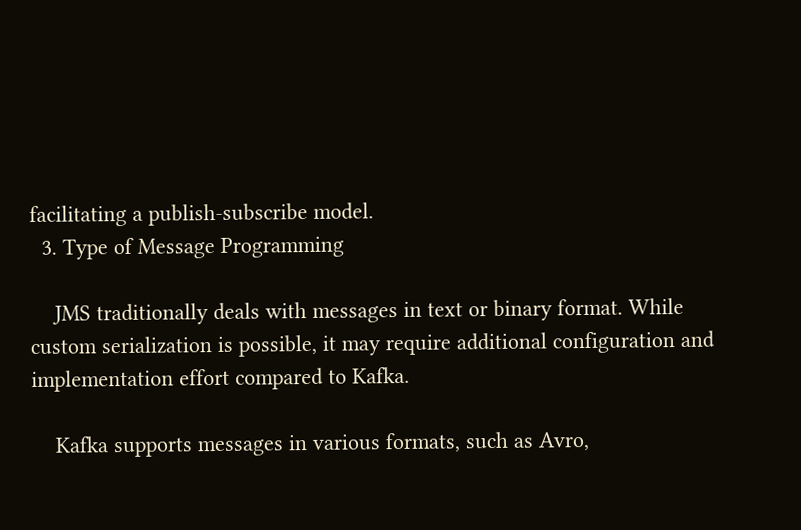facilitating a publish-subscribe model.
  3. Type of Message Programming

    JMS traditionally deals with messages in text or binary format. While custom serialization is possible, it may require additional configuration and implementation effort compared to Kafka.

    Kafka supports messages in various formats, such as Avro,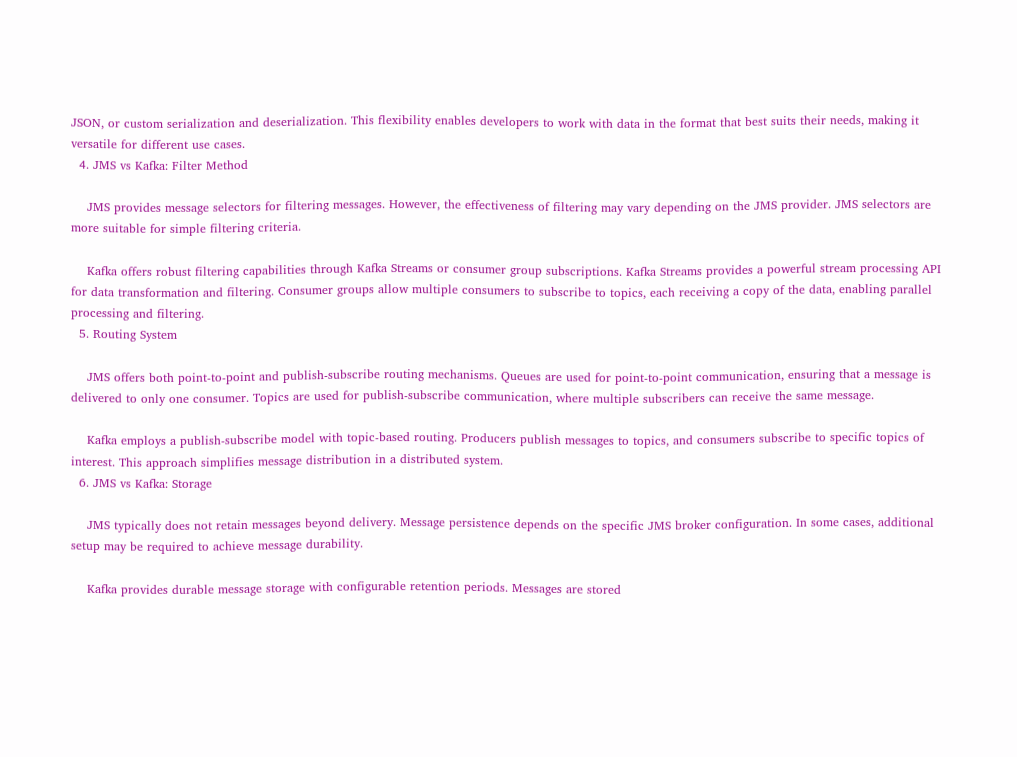JSON, or custom serialization and deserialization. This flexibility enables developers to work with data in the format that best suits their needs, making it versatile for different use cases.
  4. JMS vs Kafka: Filter Method

    JMS provides message selectors for filtering messages. However, the effectiveness of filtering may vary depending on the JMS provider. JMS selectors are more suitable for simple filtering criteria.

    Kafka offers robust filtering capabilities through Kafka Streams or consumer group subscriptions. Kafka Streams provides a powerful stream processing API for data transformation and filtering. Consumer groups allow multiple consumers to subscribe to topics, each receiving a copy of the data, enabling parallel processing and filtering.
  5. Routing System

    JMS offers both point-to-point and publish-subscribe routing mechanisms. Queues are used for point-to-point communication, ensuring that a message is delivered to only one consumer. Topics are used for publish-subscribe communication, where multiple subscribers can receive the same message.

    Kafka employs a publish-subscribe model with topic-based routing. Producers publish messages to topics, and consumers subscribe to specific topics of interest. This approach simplifies message distribution in a distributed system.
  6. JMS vs Kafka: Storage

    JMS typically does not retain messages beyond delivery. Message persistence depends on the specific JMS broker configuration. In some cases, additional setup may be required to achieve message durability.

    Kafka provides durable message storage with configurable retention periods. Messages are stored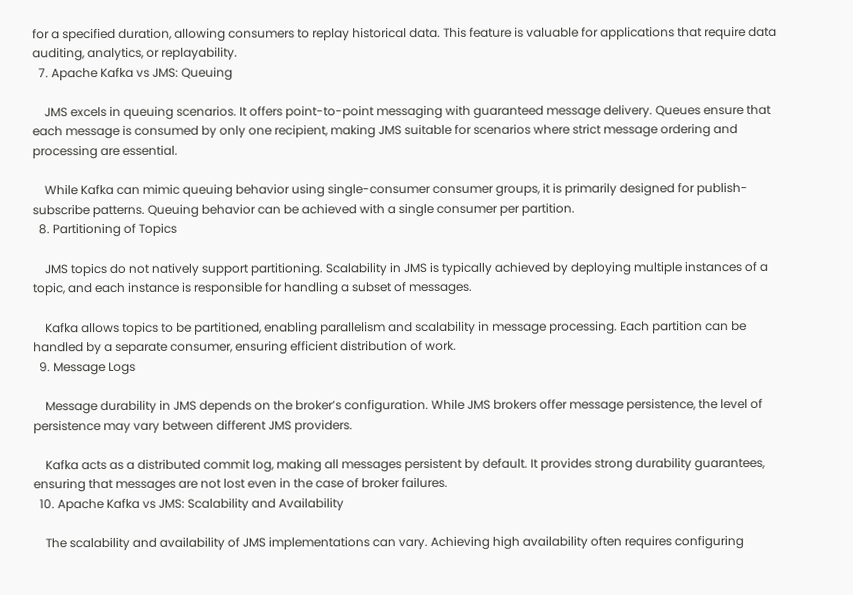for a specified duration, allowing consumers to replay historical data. This feature is valuable for applications that require data auditing, analytics, or replayability.
  7. Apache Kafka vs JMS: Queuing

    JMS excels in queuing scenarios. It offers point-to-point messaging with guaranteed message delivery. Queues ensure that each message is consumed by only one recipient, making JMS suitable for scenarios where strict message ordering and processing are essential.

    While Kafka can mimic queuing behavior using single-consumer consumer groups, it is primarily designed for publish-subscribe patterns. Queuing behavior can be achieved with a single consumer per partition.
  8. Partitioning of Topics

    JMS topics do not natively support partitioning. Scalability in JMS is typically achieved by deploying multiple instances of a topic, and each instance is responsible for handling a subset of messages.

    Kafka allows topics to be partitioned, enabling parallelism and scalability in message processing. Each partition can be handled by a separate consumer, ensuring efficient distribution of work.
  9. Message Logs

    Message durability in JMS depends on the broker’s configuration. While JMS brokers offer message persistence, the level of persistence may vary between different JMS providers.

    Kafka acts as a distributed commit log, making all messages persistent by default. It provides strong durability guarantees, ensuring that messages are not lost even in the case of broker failures.
  10. Apache Kafka vs JMS: Scalability and Availability

    The scalability and availability of JMS implementations can vary. Achieving high availability often requires configuring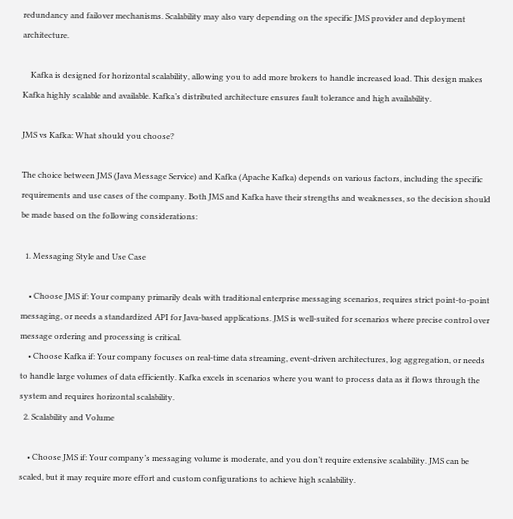redundancy and failover mechanisms. Scalability may also vary depending on the specific JMS provider and deployment architecture.

    Kafka is designed for horizontal scalability, allowing you to add more brokers to handle increased load. This design makes Kafka highly scalable and available. Kafka’s distributed architecture ensures fault tolerance and high availability.

JMS vs Kafka: What should you choose?

The choice between JMS (Java Message Service) and Kafka (Apache Kafka) depends on various factors, including the specific requirements and use cases of the company. Both JMS and Kafka have their strengths and weaknesses, so the decision should be made based on the following considerations:

  1. Messaging Style and Use Case

    • Choose JMS if: Your company primarily deals with traditional enterprise messaging scenarios, requires strict point-to-point messaging, or needs a standardized API for Java-based applications. JMS is well-suited for scenarios where precise control over message ordering and processing is critical.
    • Choose Kafka if: Your company focuses on real-time data streaming, event-driven architectures, log aggregation, or needs to handle large volumes of data efficiently. Kafka excels in scenarios where you want to process data as it flows through the system and requires horizontal scalability.
  2. Scalability and Volume

    • Choose JMS if: Your company’s messaging volume is moderate, and you don’t require extensive scalability. JMS can be scaled, but it may require more effort and custom configurations to achieve high scalability.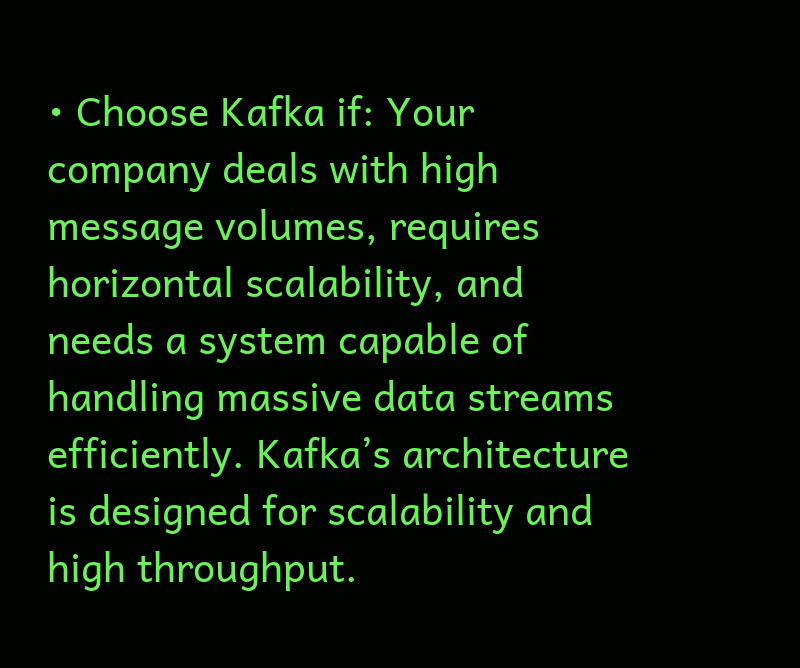• Choose Kafka if: Your company deals with high message volumes, requires horizontal scalability, and needs a system capable of handling massive data streams efficiently. Kafka’s architecture is designed for scalability and high throughput.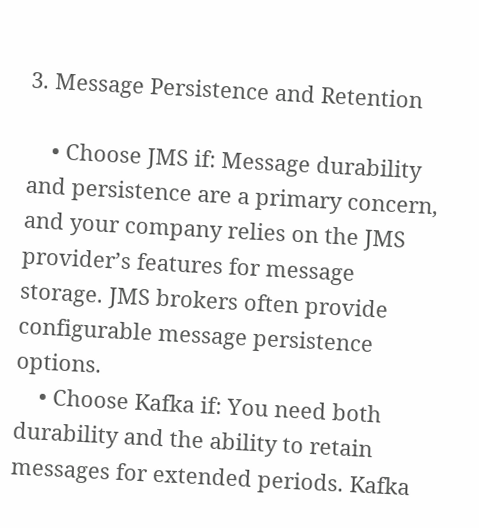3. Message Persistence and Retention

    • Choose JMS if: Message durability and persistence are a primary concern, and your company relies on the JMS provider’s features for message storage. JMS brokers often provide configurable message persistence options.
    • Choose Kafka if: You need both durability and the ability to retain messages for extended periods. Kafka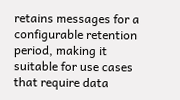retains messages for a configurable retention period, making it suitable for use cases that require data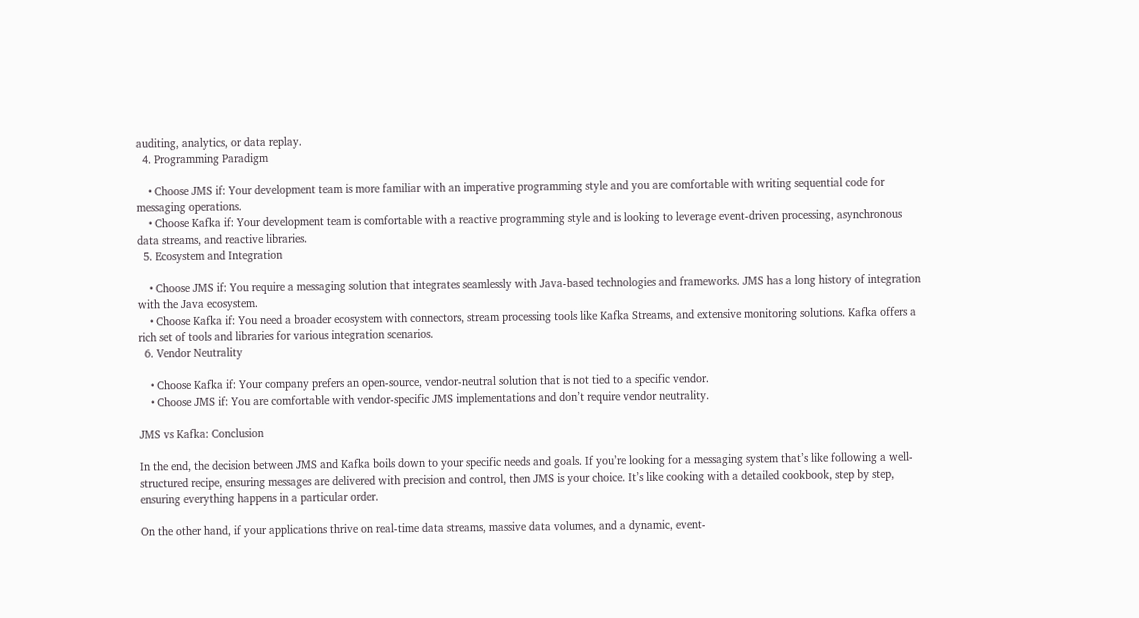auditing, analytics, or data replay.
  4. Programming Paradigm

    • Choose JMS if: Your development team is more familiar with an imperative programming style and you are comfortable with writing sequential code for messaging operations.
    • Choose Kafka if: Your development team is comfortable with a reactive programming style and is looking to leverage event-driven processing, asynchronous data streams, and reactive libraries.
  5. Ecosystem and Integration

    • Choose JMS if: You require a messaging solution that integrates seamlessly with Java-based technologies and frameworks. JMS has a long history of integration with the Java ecosystem.
    • Choose Kafka if: You need a broader ecosystem with connectors, stream processing tools like Kafka Streams, and extensive monitoring solutions. Kafka offers a rich set of tools and libraries for various integration scenarios.
  6. Vendor Neutrality

    • Choose Kafka if: Your company prefers an open-source, vendor-neutral solution that is not tied to a specific vendor.
    • Choose JMS if: You are comfortable with vendor-specific JMS implementations and don’t require vendor neutrality.

JMS vs Kafka: Conclusion

In the end, the decision between JMS and Kafka boils down to your specific needs and goals. If you’re looking for a messaging system that’s like following a well-structured recipe, ensuring messages are delivered with precision and control, then JMS is your choice. It’s like cooking with a detailed cookbook, step by step, ensuring everything happens in a particular order.

On the other hand, if your applications thrive on real-time data streams, massive data volumes, and a dynamic, event-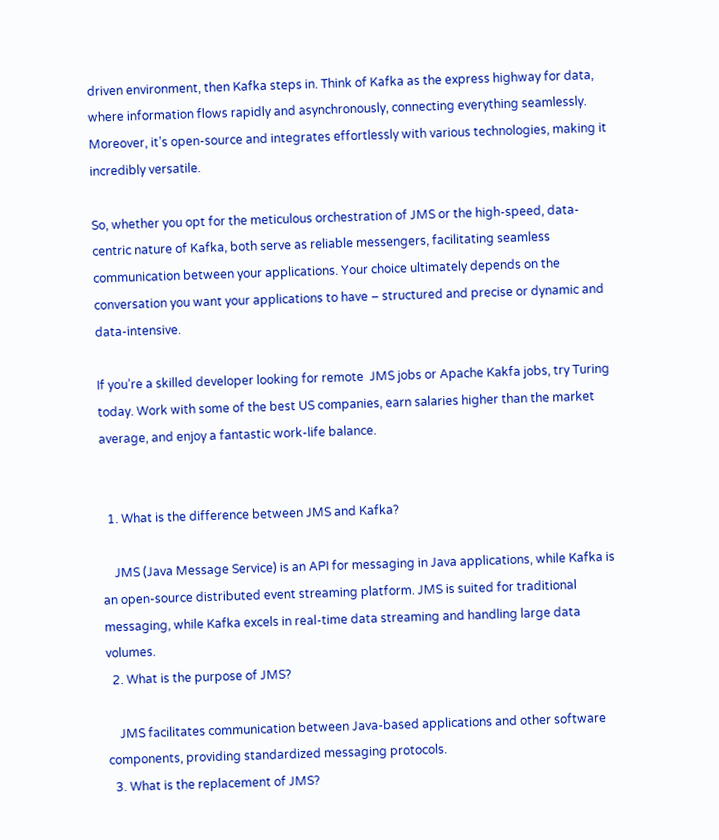driven environment, then Kafka steps in. Think of Kafka as the express highway for data, where information flows rapidly and asynchronously, connecting everything seamlessly. Moreover, it’s open-source and integrates effortlessly with various technologies, making it incredibly versatile.

So, whether you opt for the meticulous orchestration of JMS or the high-speed, data-centric nature of Kafka, both serve as reliable messengers, facilitating seamless communication between your applications. Your choice ultimately depends on the conversation you want your applications to have – structured and precise or dynamic and data-intensive.

If you’re a skilled developer looking for remote  JMS jobs or Apache Kakfa jobs, try Turing today. Work with some of the best US companies, earn salaries higher than the market average, and enjoy a fantastic work-life balance.


  1. What is the difference between JMS and Kafka?

    JMS (Java Message Service) is an API for messaging in Java applications, while Kafka is an open-source distributed event streaming platform. JMS is suited for traditional messaging, while Kafka excels in real-time data streaming and handling large data volumes.
  2. What is the purpose of JMS?

    JMS facilitates communication between Java-based applications and other software components, providing standardized messaging protocols.
  3. What is the replacement of JMS?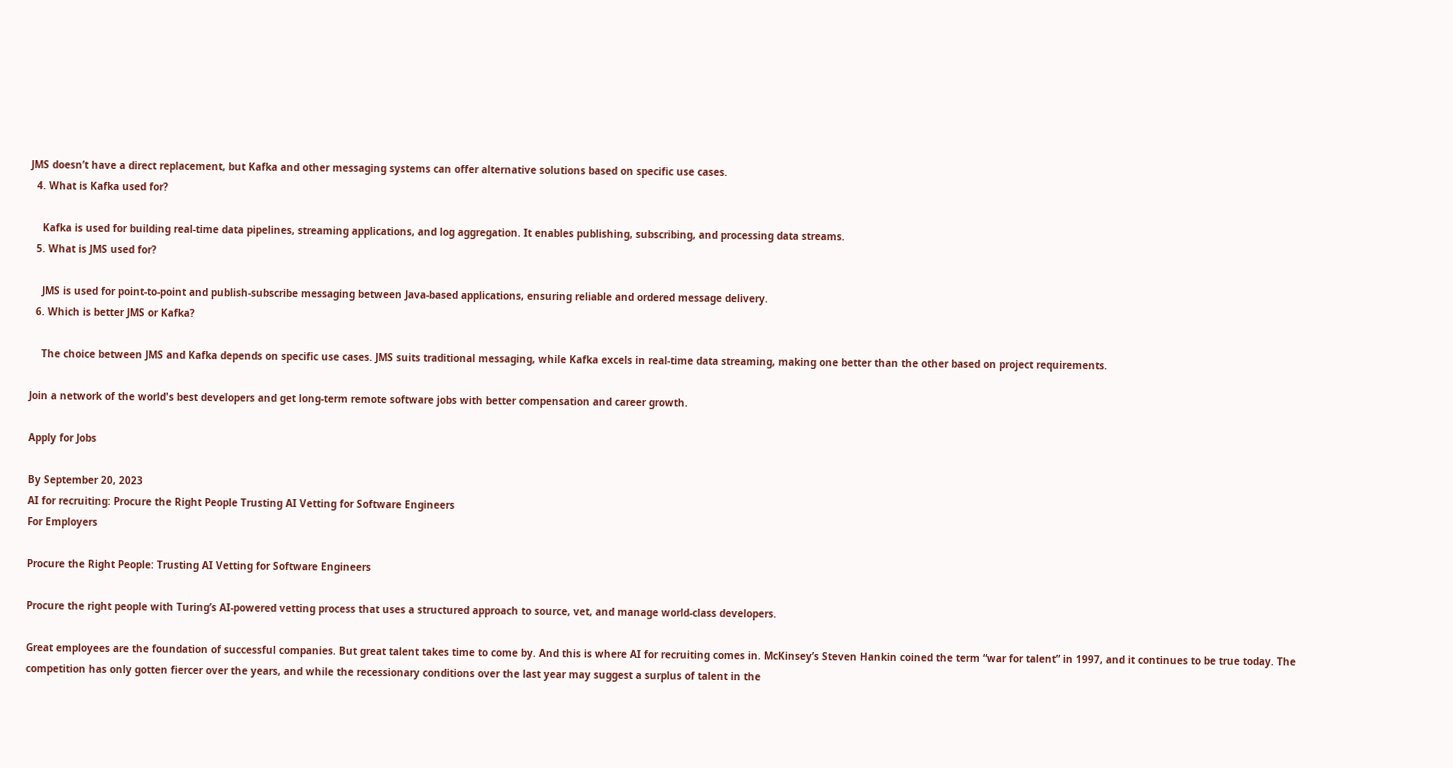JMS doesn’t have a direct replacement, but Kafka and other messaging systems can offer alternative solutions based on specific use cases.
  4. What is Kafka used for?

    Kafka is used for building real-time data pipelines, streaming applications, and log aggregation. It enables publishing, subscribing, and processing data streams.
  5. What is JMS used for?

    JMS is used for point-to-point and publish-subscribe messaging between Java-based applications, ensuring reliable and ordered message delivery.
  6. Which is better JMS or Kafka?

    The choice between JMS and Kafka depends on specific use cases. JMS suits traditional messaging, while Kafka excels in real-time data streaming, making one better than the other based on project requirements.

Join a network of the world's best developers and get long-term remote software jobs with better compensation and career growth.

Apply for Jobs

By September 20, 2023
AI for recruiting: Procure the Right People Trusting AI Vetting for Software Engineers
For Employers

Procure the Right People: Trusting AI Vetting for Software Engineers

Procure the right people with Turing’s AI-powered vetting process that uses a structured approach to source, vet, and manage world-class developers.

Great employees are the foundation of successful companies. But great talent takes time to come by. And this is where AI for recruiting comes in. McKinsey’s Steven Hankin coined the term “war for talent” in 1997, and it continues to be true today. The competition has only gotten fiercer over the years, and while the recessionary conditions over the last year may suggest a surplus of talent in the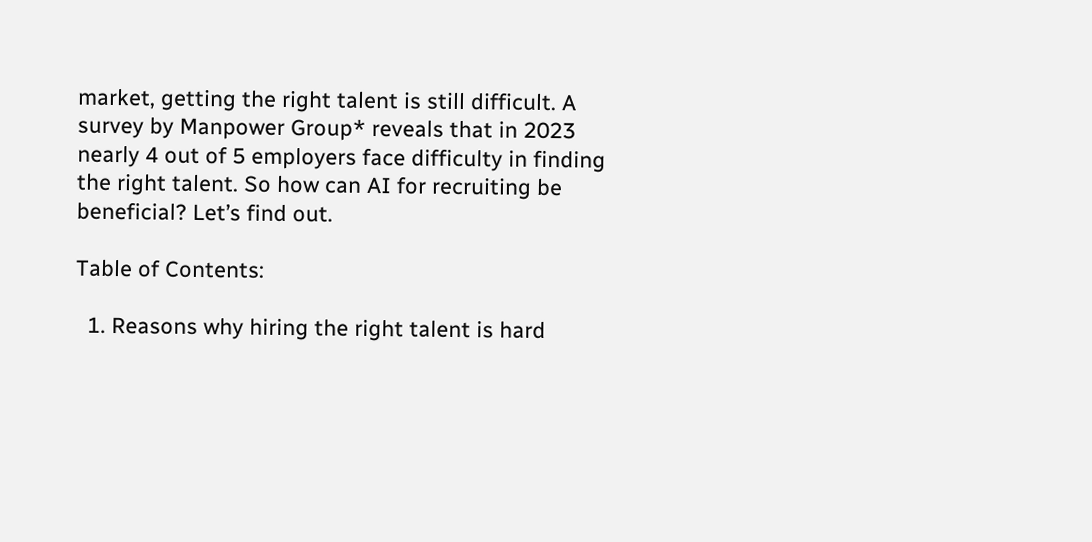market, getting the right talent is still difficult. A survey by Manpower Group* reveals that in 2023 nearly 4 out of 5 employers face difficulty in finding the right talent. So how can AI for recruiting be beneficial? Let’s find out.

Table of Contents:

  1. Reasons why hiring the right talent is hard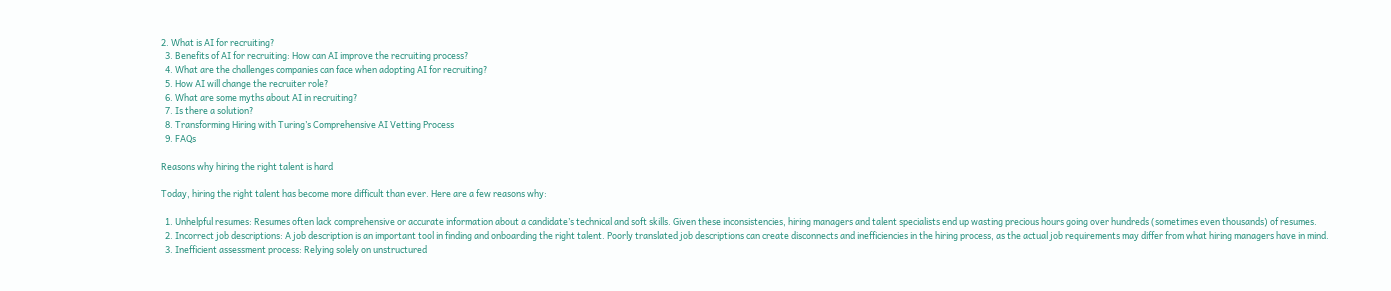2. What is AI for recruiting?
  3. Benefits of AI for recruiting: How can AI improve the recruiting process?
  4. What are the challenges companies can face when adopting AI for recruiting?
  5. How AI will change the recruiter role?
  6. What are some myths about AI in recruiting?
  7. Is there a solution?
  8. Transforming Hiring with Turing’s Comprehensive AI Vetting Process
  9. FAQs

Reasons why hiring the right talent is hard

Today, hiring the right talent has become more difficult than ever. Here are a few reasons why:

  1. Unhelpful resumes: Resumes often lack comprehensive or accurate information about a candidate’s technical and soft skills. Given these inconsistencies, hiring managers and talent specialists end up wasting precious hours going over hundreds (sometimes even thousands) of resumes.
  2. Incorrect job descriptions: A job description is an important tool in finding and onboarding the right talent. Poorly translated job descriptions can create disconnects and inefficiencies in the hiring process, as the actual job requirements may differ from what hiring managers have in mind.
  3. Inefficient assessment process: Relying solely on unstructured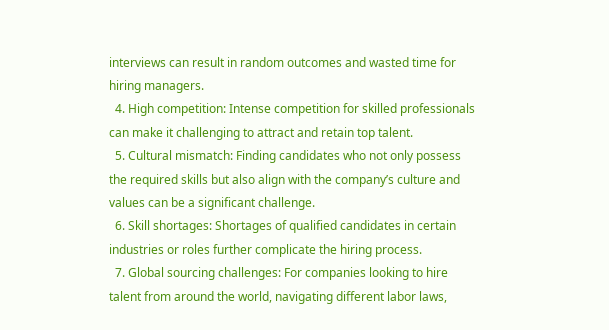interviews can result in random outcomes and wasted time for hiring managers.
  4. High competition: Intense competition for skilled professionals can make it challenging to attract and retain top talent.
  5. Cultural mismatch: Finding candidates who not only possess the required skills but also align with the company’s culture and values can be a significant challenge.
  6. Skill shortages: Shortages of qualified candidates in certain industries or roles further complicate the hiring process.
  7. Global sourcing challenges: For companies looking to hire talent from around the world, navigating different labor laws,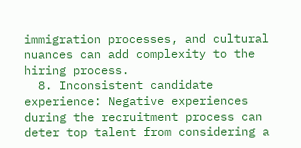immigration processes, and cultural nuances can add complexity to the hiring process.
  8. Inconsistent candidate experience: Negative experiences during the recruitment process can deter top talent from considering a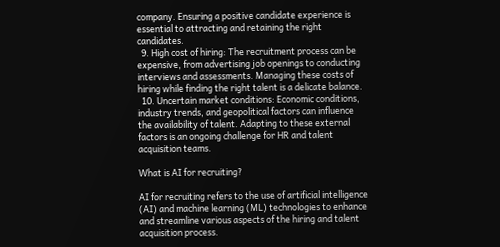company. Ensuring a positive candidate experience is essential to attracting and retaining the right candidates.
  9. High cost of hiring: The recruitment process can be expensive, from advertising job openings to conducting interviews and assessments. Managing these costs of hiring while finding the right talent is a delicate balance.
  10. Uncertain market conditions: Economic conditions, industry trends, and geopolitical factors can influence the availability of talent. Adapting to these external factors is an ongoing challenge for HR and talent acquisition teams.

What is AI for recruiting?

AI for recruiting refers to the use of artificial intelligence (AI) and machine learning (ML) technologies to enhance and streamline various aspects of the hiring and talent acquisition process.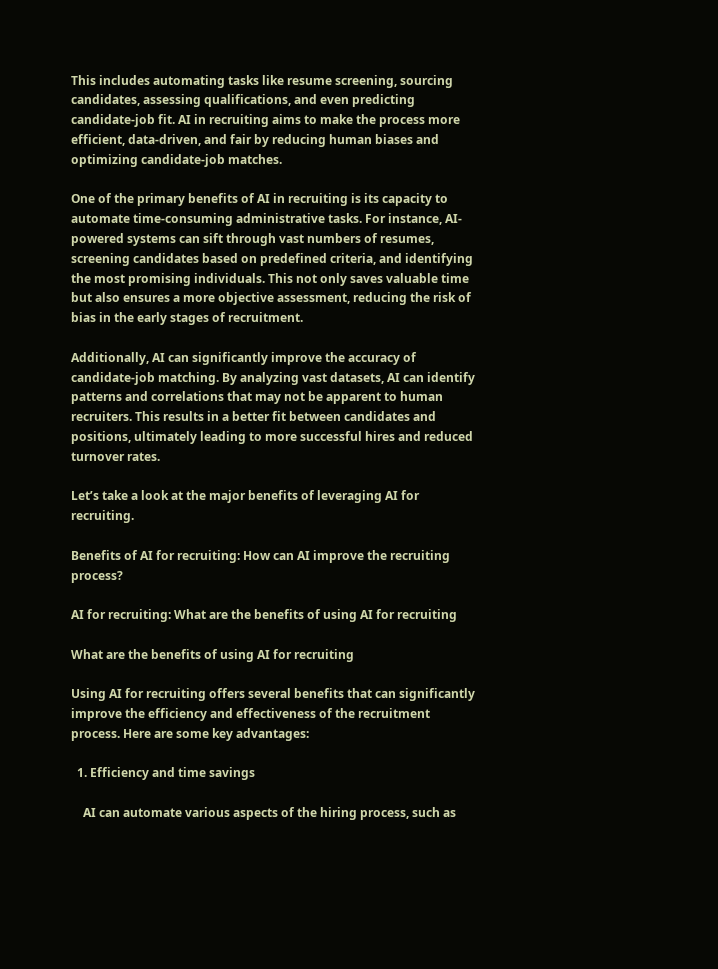This includes automating tasks like resume screening, sourcing candidates, assessing qualifications, and even predicting candidate-job fit. AI in recruiting aims to make the process more efficient, data-driven, and fair by reducing human biases and optimizing candidate-job matches.

One of the primary benefits of AI in recruiting is its capacity to automate time-consuming administrative tasks. For instance, AI-powered systems can sift through vast numbers of resumes, screening candidates based on predefined criteria, and identifying the most promising individuals. This not only saves valuable time but also ensures a more objective assessment, reducing the risk of bias in the early stages of recruitment.

Additionally, AI can significantly improve the accuracy of candidate-job matching. By analyzing vast datasets, AI can identify patterns and correlations that may not be apparent to human recruiters. This results in a better fit between candidates and positions, ultimately leading to more successful hires and reduced turnover rates.

Let’s take a look at the major benefits of leveraging AI for recruiting.

Benefits of AI for recruiting: How can AI improve the recruiting process?

AI for recruiting: What are the benefits of using AI for recruiting

What are the benefits of using AI for recruiting

Using AI for recruiting offers several benefits that can significantly improve the efficiency and effectiveness of the recruitment process. Here are some key advantages:

  1. Efficiency and time savings

    AI can automate various aspects of the hiring process, such as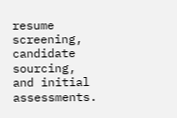resume screening, candidate sourcing, and initial assessments.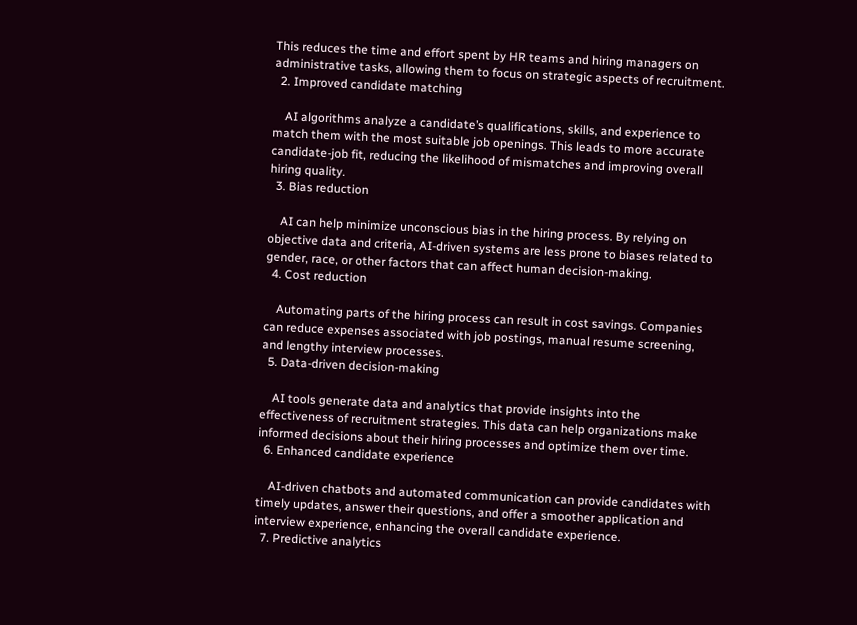This reduces the time and effort spent by HR teams and hiring managers on administrative tasks, allowing them to focus on strategic aspects of recruitment.
  2. Improved candidate matching

    AI algorithms analyze a candidate’s qualifications, skills, and experience to match them with the most suitable job openings. This leads to more accurate candidate-job fit, reducing the likelihood of mismatches and improving overall hiring quality.
  3. Bias reduction

    AI can help minimize unconscious bias in the hiring process. By relying on objective data and criteria, AI-driven systems are less prone to biases related to gender, race, or other factors that can affect human decision-making.
  4. Cost reduction

    Automating parts of the hiring process can result in cost savings. Companies can reduce expenses associated with job postings, manual resume screening, and lengthy interview processes.
  5. Data-driven decision-making

    AI tools generate data and analytics that provide insights into the effectiveness of recruitment strategies. This data can help organizations make informed decisions about their hiring processes and optimize them over time.
  6. Enhanced candidate experience

    AI-driven chatbots and automated communication can provide candidates with timely updates, answer their questions, and offer a smoother application and interview experience, enhancing the overall candidate experience.
  7. Predictive analytics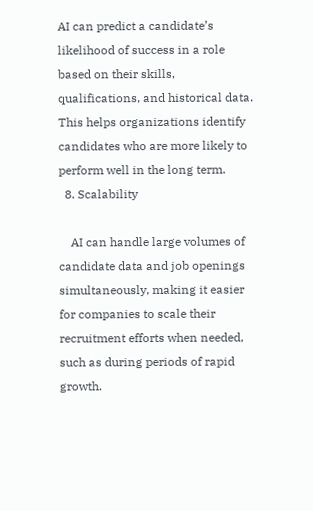AI can predict a candidate’s likelihood of success in a role based on their skills, qualifications, and historical data. This helps organizations identify candidates who are more likely to perform well in the long term.
  8. Scalability

    AI can handle large volumes of candidate data and job openings simultaneously, making it easier for companies to scale their recruitment efforts when needed, such as during periods of rapid growth.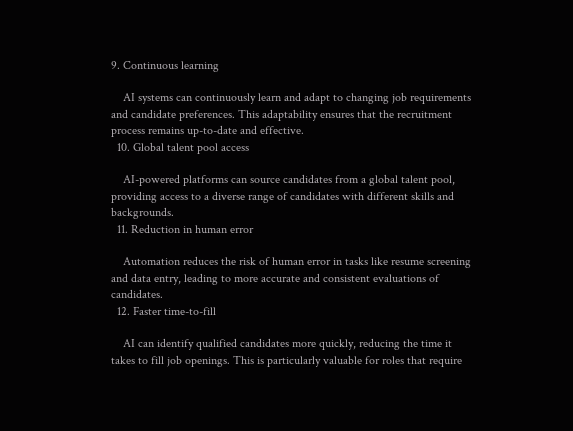9. Continuous learning

    AI systems can continuously learn and adapt to changing job requirements and candidate preferences. This adaptability ensures that the recruitment process remains up-to-date and effective.
  10. Global talent pool access

    AI-powered platforms can source candidates from a global talent pool, providing access to a diverse range of candidates with different skills and backgrounds.
  11. Reduction in human error

    Automation reduces the risk of human error in tasks like resume screening and data entry, leading to more accurate and consistent evaluations of candidates.
  12. Faster time-to-fill

    AI can identify qualified candidates more quickly, reducing the time it takes to fill job openings. This is particularly valuable for roles that require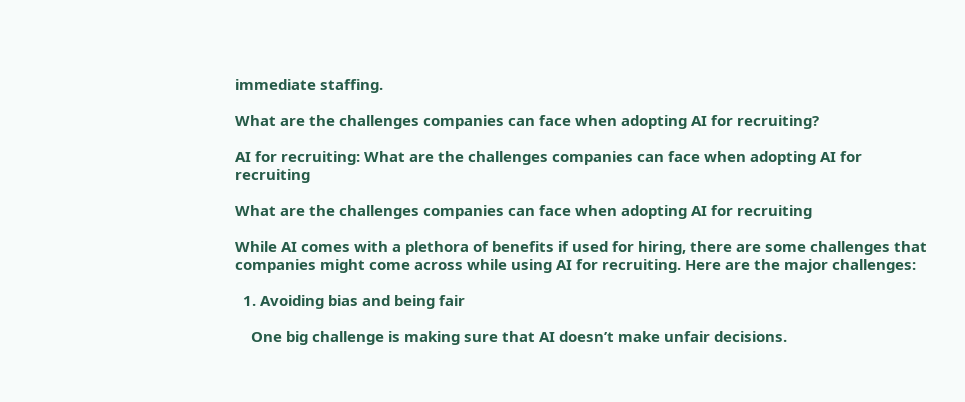immediate staffing.

What are the challenges companies can face when adopting AI for recruiting?

AI for recruiting: What are the challenges companies can face when adopting AI for recruiting

What are the challenges companies can face when adopting AI for recruiting

While AI comes with a plethora of benefits if used for hiring, there are some challenges that companies might come across while using AI for recruiting. Here are the major challenges:

  1. Avoiding bias and being fair

    One big challenge is making sure that AI doesn’t make unfair decisions.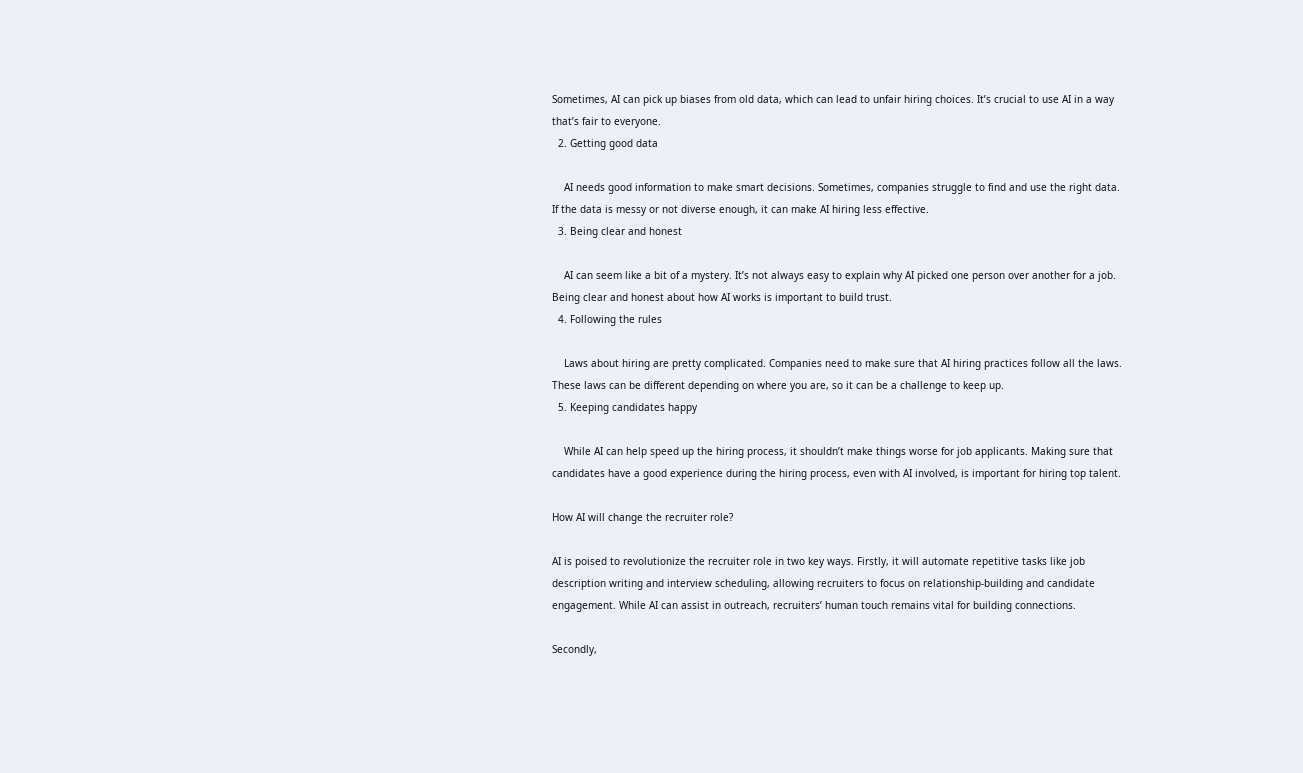Sometimes, AI can pick up biases from old data, which can lead to unfair hiring choices. It’s crucial to use AI in a way that’s fair to everyone.
  2. Getting good data

    AI needs good information to make smart decisions. Sometimes, companies struggle to find and use the right data. If the data is messy or not diverse enough, it can make AI hiring less effective.
  3. Being clear and honest

    AI can seem like a bit of a mystery. It’s not always easy to explain why AI picked one person over another for a job. Being clear and honest about how AI works is important to build trust.
  4. Following the rules

    Laws about hiring are pretty complicated. Companies need to make sure that AI hiring practices follow all the laws. These laws can be different depending on where you are, so it can be a challenge to keep up.
  5. Keeping candidates happy

    While AI can help speed up the hiring process, it shouldn’t make things worse for job applicants. Making sure that candidates have a good experience during the hiring process, even with AI involved, is important for hiring top talent.

How AI will change the recruiter role?

AI is poised to revolutionize the recruiter role in two key ways. Firstly, it will automate repetitive tasks like job description writing and interview scheduling, allowing recruiters to focus on relationship-building and candidate engagement. While AI can assist in outreach, recruiters’ human touch remains vital for building connections.

Secondly,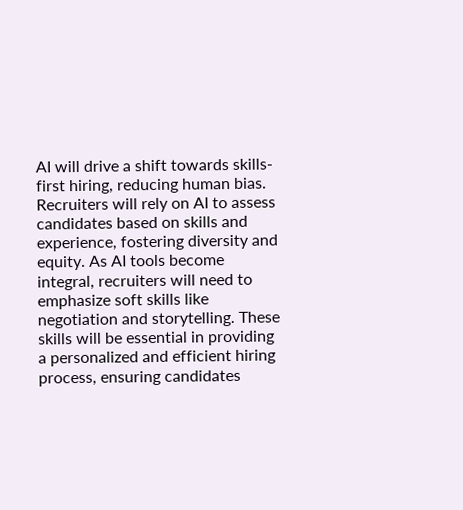AI will drive a shift towards skills-first hiring, reducing human bias. Recruiters will rely on AI to assess candidates based on skills and experience, fostering diversity and equity. As AI tools become integral, recruiters will need to emphasize soft skills like negotiation and storytelling. These skills will be essential in providing a personalized and efficient hiring process, ensuring candidates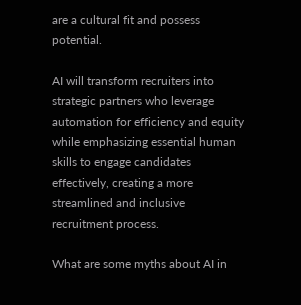are a cultural fit and possess potential.

AI will transform recruiters into strategic partners who leverage automation for efficiency and equity while emphasizing essential human skills to engage candidates effectively, creating a more streamlined and inclusive recruitment process.

What are some myths about AI in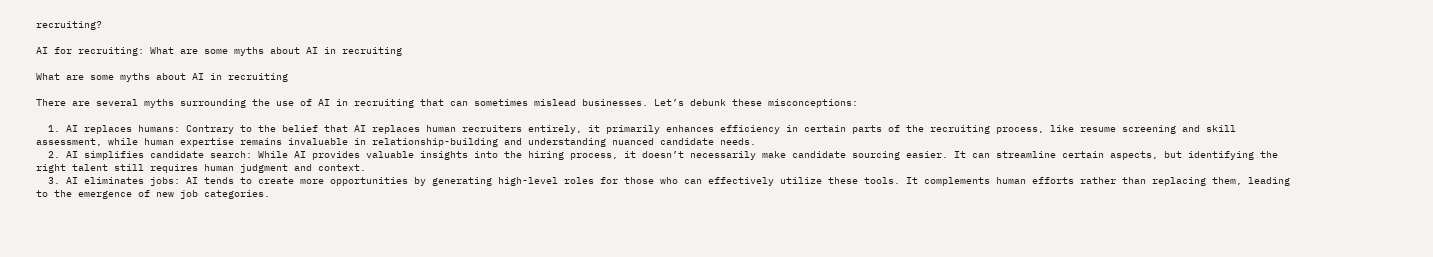recruiting?

AI for recruiting: What are some myths about AI in recruiting

What are some myths about AI in recruiting

There are several myths surrounding the use of AI in recruiting that can sometimes mislead businesses. Let’s debunk these misconceptions:

  1. AI replaces humans: Contrary to the belief that AI replaces human recruiters entirely, it primarily enhances efficiency in certain parts of the recruiting process, like resume screening and skill assessment, while human expertise remains invaluable in relationship-building and understanding nuanced candidate needs.
  2. AI simplifies candidate search: While AI provides valuable insights into the hiring process, it doesn’t necessarily make candidate sourcing easier. It can streamline certain aspects, but identifying the right talent still requires human judgment and context.
  3. AI eliminates jobs: AI tends to create more opportunities by generating high-level roles for those who can effectively utilize these tools. It complements human efforts rather than replacing them, leading to the emergence of new job categories.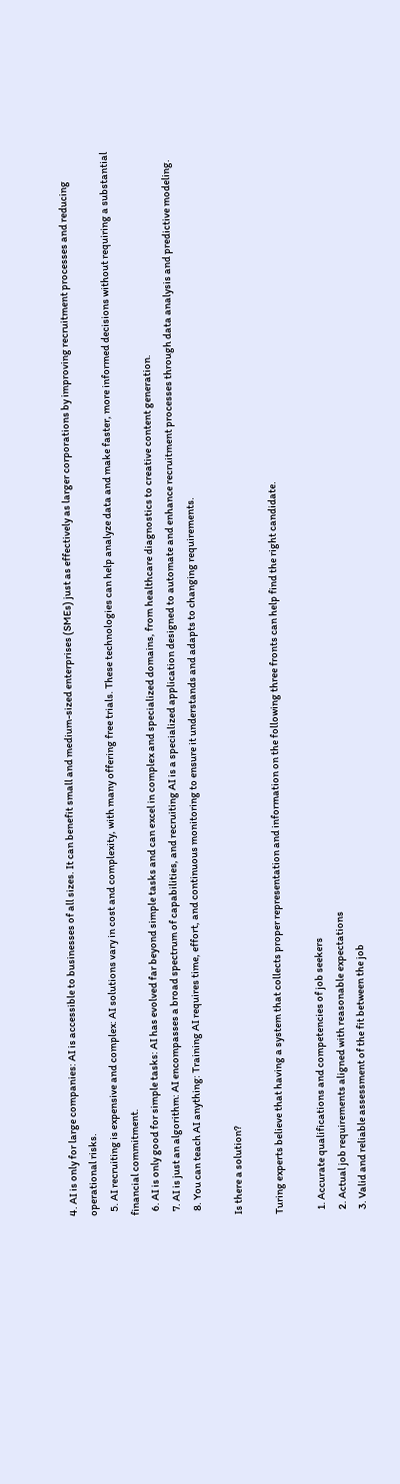4. AI is only for large companies: AI is accessible to businesses of all sizes. It can benefit small and medium-sized enterprises (SMEs) just as effectively as larger corporations by improving recruitment processes and reducing operational risks.
  5. AI recruiting is expensive and complex: AI solutions vary in cost and complexity, with many offering free trials. These technologies can help analyze data and make faster, more informed decisions without requiring a substantial financial commitment.
  6. AI is only good for simple tasks: AI has evolved far beyond simple tasks and can excel in complex and specialized domains, from healthcare diagnostics to creative content generation.
  7. AI is just an algorithm: AI encompasses a broad spectrum of capabilities, and recruiting AI is a specialized application designed to automate and enhance recruitment processes through data analysis and predictive modeling.
  8. You can teach AI anything: Training AI requires time, effort, and continuous monitoring to ensure it understands and adapts to changing requirements.

Is there a solution?

Turing experts believe that having a system that collects proper representation and information on the following three fronts can help find the right candidate.

  1. Accurate qualifications and competencies of job seekers
  2. Actual job requirements aligned with reasonable expectations
  3. Valid and reliable assessment of the fit between the job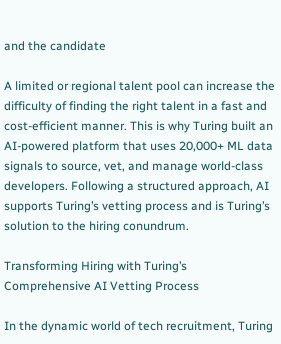and the candidate

A limited or regional talent pool can increase the difficulty of finding the right talent in a fast and cost-efficient manner. This is why Turing built an AI-powered platform that uses 20,000+ ML data signals to source, vet, and manage world-class developers. Following a structured approach, AI supports Turing’s vetting process and is Turing’s solution to the hiring conundrum.

Transforming Hiring with Turing’s Comprehensive AI Vetting Process

In the dynamic world of tech recruitment, Turing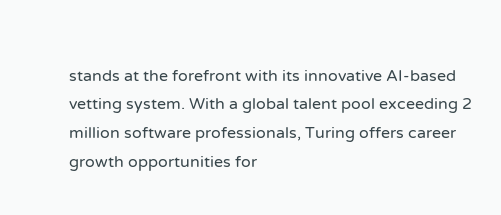stands at the forefront with its innovative AI-based vetting system. With a global talent pool exceeding 2 million software professionals, Turing offers career growth opportunities for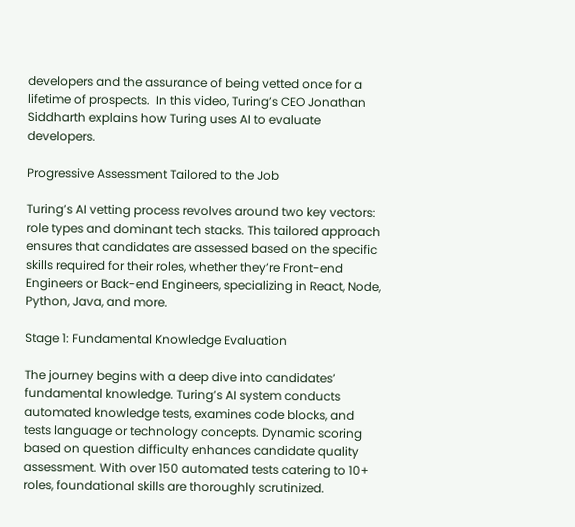developers and the assurance of being vetted once for a lifetime of prospects.  In this video, Turing’s CEO Jonathan Siddharth explains how Turing uses AI to evaluate developers.

Progressive Assessment Tailored to the Job

Turing’s AI vetting process revolves around two key vectors: role types and dominant tech stacks. This tailored approach ensures that candidates are assessed based on the specific skills required for their roles, whether they’re Front-end Engineers or Back-end Engineers, specializing in React, Node, Python, Java, and more.

Stage 1: Fundamental Knowledge Evaluation

The journey begins with a deep dive into candidates’ fundamental knowledge. Turing’s AI system conducts automated knowledge tests, examines code blocks, and tests language or technology concepts. Dynamic scoring based on question difficulty enhances candidate quality assessment. With over 150 automated tests catering to 10+ roles, foundational skills are thoroughly scrutinized.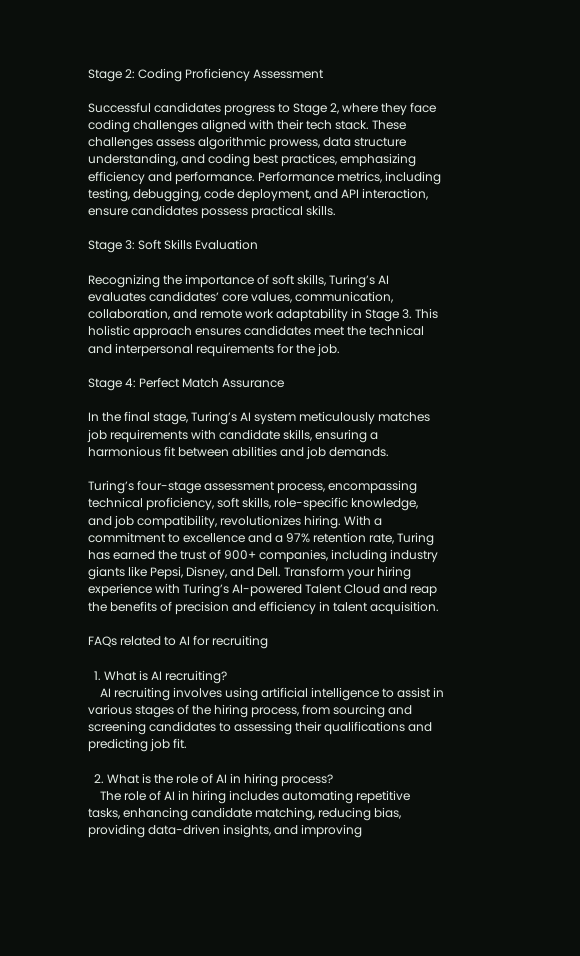Stage 2: Coding Proficiency Assessment

Successful candidates progress to Stage 2, where they face coding challenges aligned with their tech stack. These challenges assess algorithmic prowess, data structure understanding, and coding best practices, emphasizing efficiency and performance. Performance metrics, including testing, debugging, code deployment, and API interaction, ensure candidates possess practical skills.

Stage 3: Soft Skills Evaluation

Recognizing the importance of soft skills, Turing’s AI evaluates candidates’ core values, communication, collaboration, and remote work adaptability in Stage 3. This holistic approach ensures candidates meet the technical and interpersonal requirements for the job.

Stage 4: Perfect Match Assurance

In the final stage, Turing’s AI system meticulously matches job requirements with candidate skills, ensuring a harmonious fit between abilities and job demands.

Turing’s four-stage assessment process, encompassing technical proficiency, soft skills, role-specific knowledge, and job compatibility, revolutionizes hiring. With a commitment to excellence and a 97% retention rate, Turing has earned the trust of 900+ companies, including industry giants like Pepsi, Disney, and Dell. Transform your hiring experience with Turing’s AI-powered Talent Cloud and reap the benefits of precision and efficiency in talent acquisition.

FAQs related to AI for recruiting

  1. What is AI recruiting?
    AI recruiting involves using artificial intelligence to assist in various stages of the hiring process, from sourcing and screening candidates to assessing their qualifications and predicting job fit.

  2. What is the role of AI in hiring process?
    The role of AI in hiring includes automating repetitive tasks, enhancing candidate matching, reducing bias, providing data-driven insights, and improving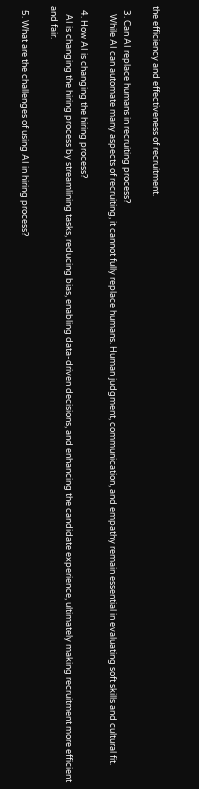the efficiency and effectiveness of recruitment.

  3. Can AI replace humans in recruiting process?
    While AI can automate many aspects of recruiting, it cannot fully replace humans. Human judgment, communication, and empathy remain essential in evaluating soft skills and cultural fit.

  4. How AI is changing the hiring process?
    AI is changing the hiring process by streamlining tasks, reducing bias, enabling data-driven decisions, and enhancing the candidate experience, ultimately making recruitment more efficient and fair.

  5. What are the challenges of using AI in hiring process?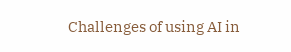Challenges of using AI in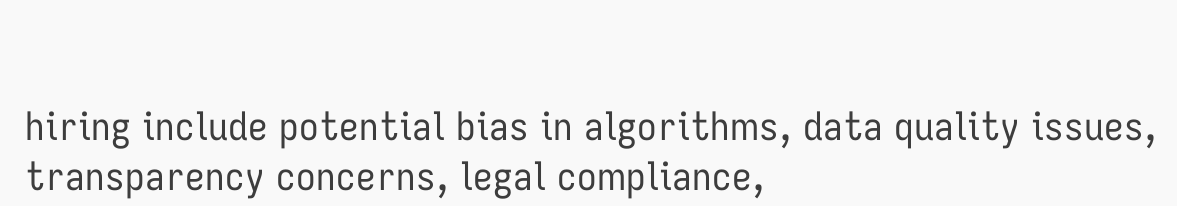hiring include potential bias in algorithms, data quality issues, transparency concerns, legal compliance,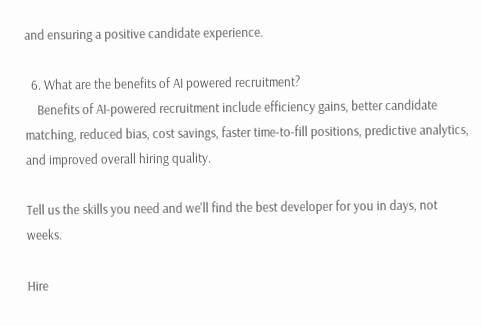and ensuring a positive candidate experience.

  6. What are the benefits of AI powered recruitment?
    Benefits of AI-powered recruitment include efficiency gains, better candidate matching, reduced bias, cost savings, faster time-to-fill positions, predictive analytics, and improved overall hiring quality.

Tell us the skills you need and we'll find the best developer for you in days, not weeks.

Hire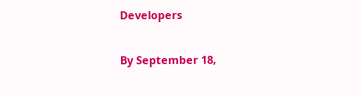Developers

By September 18,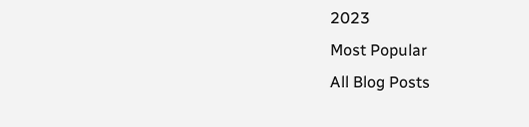2023
Most Popular
All Blog Posts